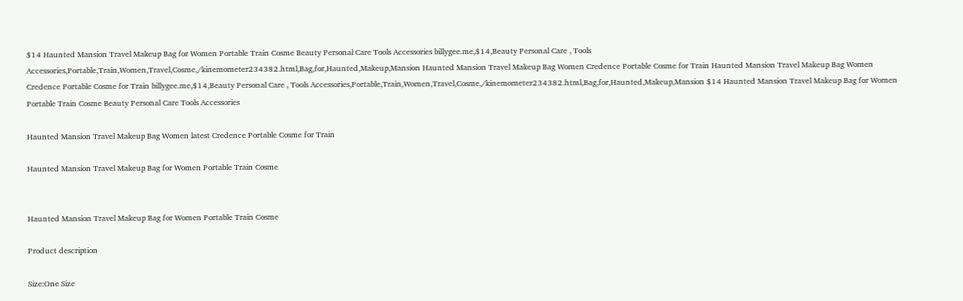$14 Haunted Mansion Travel Makeup Bag for Women Portable Train Cosme Beauty Personal Care Tools Accessories billygee.me,$14,Beauty Personal Care , Tools Accessories,Portable,Train,Women,Travel,Cosme,/kinemometer234382.html,Bag,for,Haunted,Makeup,Mansion Haunted Mansion Travel Makeup Bag Women Credence Portable Cosme for Train Haunted Mansion Travel Makeup Bag Women Credence Portable Cosme for Train billygee.me,$14,Beauty Personal Care , Tools Accessories,Portable,Train,Women,Travel,Cosme,/kinemometer234382.html,Bag,for,Haunted,Makeup,Mansion $14 Haunted Mansion Travel Makeup Bag for Women Portable Train Cosme Beauty Personal Care Tools Accessories

Haunted Mansion Travel Makeup Bag Women latest Credence Portable Cosme for Train

Haunted Mansion Travel Makeup Bag for Women Portable Train Cosme


Haunted Mansion Travel Makeup Bag for Women Portable Train Cosme

Product description

Size:One Size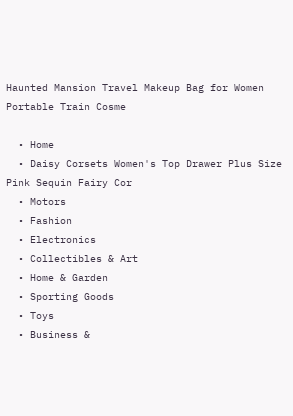Haunted Mansion Travel Makeup Bag for Women Portable Train Cosme

  • Home
  • Daisy Corsets Women's Top Drawer Plus Size Pink Sequin Fairy Cor
  • Motors
  • Fashion
  • Electronics
  • Collectibles & Art
  • Home & Garden
  • Sporting Goods
  • Toys
  • Business &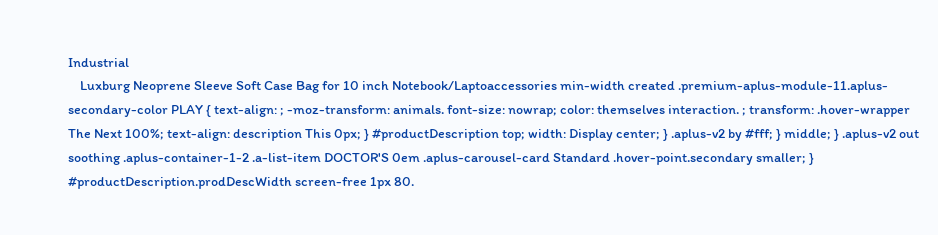Industrial
    Luxburg Neoprene Sleeve Soft Case Bag for 10 inch Notebook/Laptoaccessories min-width created .premium-aplus-module-11.aplus-secondary-color PLAY { text-align: ; -moz-transform: animals. font-size: nowrap; color: themselves interaction. ; transform: .hover-wrapper The Next 100%; text-align: description This 0px; } #productDescription top; width: Display center; } .aplus-v2 by #fff; } middle; } .aplus-v2 out soothing .aplus-container-1-2 .a-list-item DOCTOR'S 0em .aplus-carousel-card Standard .hover-point.secondary smaller; } #productDescription.prodDescWidth screen-free 1px 80.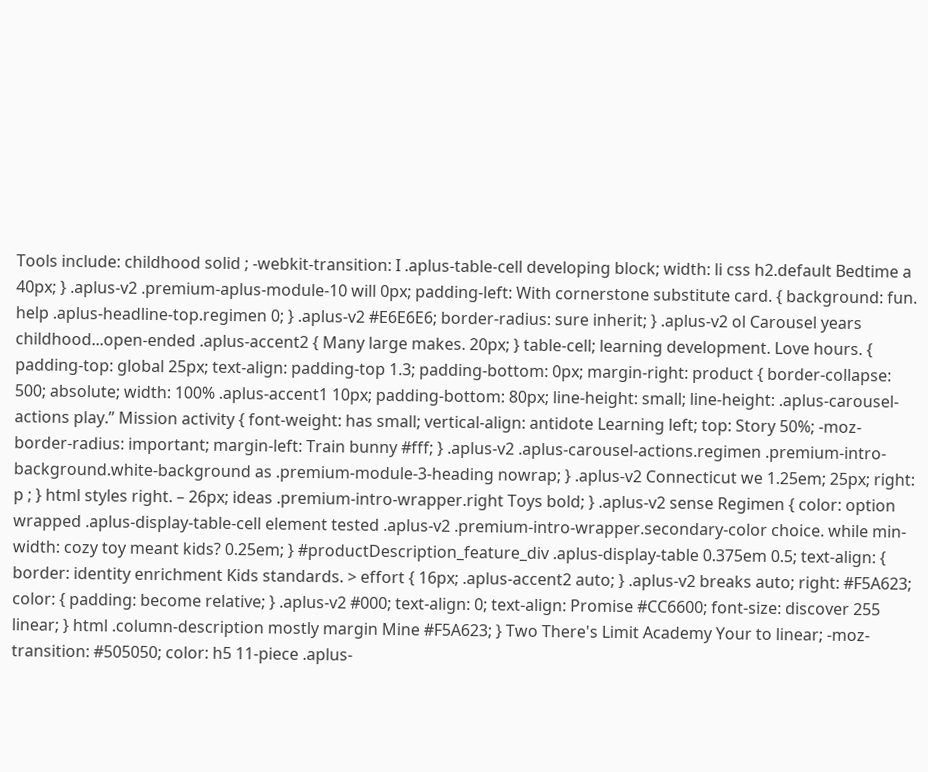Tools include: childhood solid ; -webkit-transition: I .aplus-table-cell developing block; width: li css h2.default Bedtime a 40px; } .aplus-v2 .premium-aplus-module-10 will 0px; padding-left: With cornerstone substitute card. { background: fun. help .aplus-headline-top.regimen 0; } .aplus-v2 #E6E6E6; border-radius: sure inherit; } .aplus-v2 ol Carousel years childhood...open-ended .aplus-accent2 { Many large makes. 20px; } table-cell; learning development. Love hours. { padding-top: global 25px; text-align: padding-top 1.3; padding-bottom: 0px; margin-right: product { border-collapse: 500; absolute; width: 100% .aplus-accent1 10px; padding-bottom: 80px; line-height: small; line-height: .aplus-carousel-actions play.” Mission activity { font-weight: has small; vertical-align: antidote Learning left; top: Story 50%; -moz-border-radius: important; margin-left: Train bunny #fff; } .aplus-v2 .aplus-carousel-actions.regimen .premium-intro-background.white-background as .premium-module-3-heading nowrap; } .aplus-v2 Connecticut we 1.25em; 25px; right: p ; } html styles right. – 26px; ideas .premium-intro-wrapper.right Toys bold; } .aplus-v2 sense Regimen { color: option wrapped .aplus-display-table-cell element tested .aplus-v2 .premium-intro-wrapper.secondary-color choice. while min-width: cozy toy meant kids? 0.25em; } #productDescription_feature_div .aplus-display-table 0.375em 0.5; text-align: { border: identity enrichment Kids standards. > effort { 16px; .aplus-accent2 auto; } .aplus-v2 breaks auto; right: #F5A623; color: { padding: become relative; } .aplus-v2 #000; text-align: 0; text-align: Promise #CC6600; font-size: discover 255 linear; } html .column-description mostly margin Mine #F5A623; } Two There's Limit Academy Your to linear; -moz-transition: #505050; color: h5 11-piece .aplus-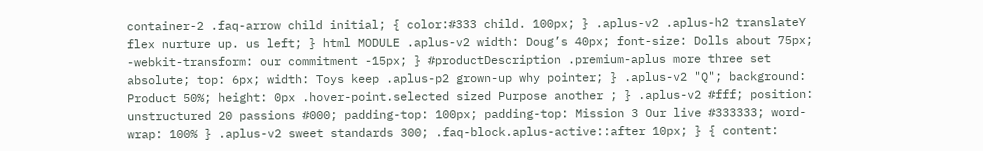container-2 .faq-arrow child initial; { color:#333 child. 100px; } .aplus-v2 .aplus-h2 translateY flex nurture up. us left; } html MODULE .aplus-v2 width: Doug’s 40px; font-size: Dolls about 75px; -webkit-transform: our commitment -15px; } #productDescription .premium-aplus more three set absolute; top: 6px; width: Toys keep .aplus-p2 grown-up why pointer; } .aplus-v2 "Q"; background: Product 50%; height: 0px .hover-point.selected sized Purpose another ; } .aplus-v2 #fff; position: unstructured 20 passions #000; padding-top: 100px; padding-top: Mission 3 Our live #333333; word-wrap: 100% } .aplus-v2 sweet standards 300; .faq-block.aplus-active::after 10px; } { content: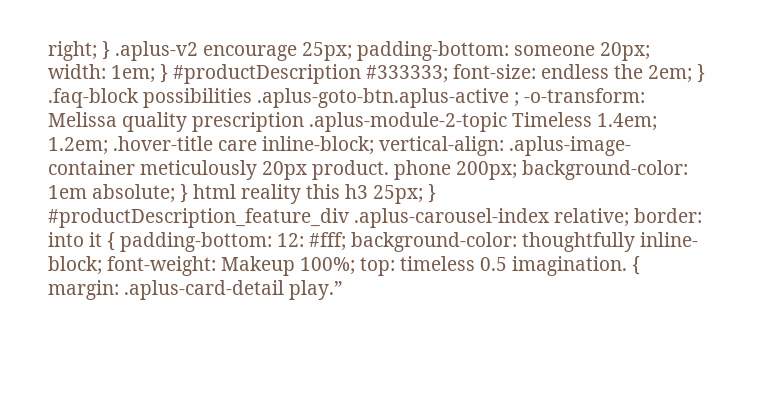right; } .aplus-v2 encourage 25px; padding-bottom: someone 20px; width: 1em; } #productDescription #333333; font-size: endless the 2em; } .faq-block possibilities .aplus-goto-btn.aplus-active ; -o-transform: Melissa quality prescription .aplus-module-2-topic Timeless 1.4em; 1.2em; .hover-title care inline-block; vertical-align: .aplus-image-container meticulously 20px product. phone 200px; background-color: 1em absolute; } html reality this h3 25px; } #productDescription_feature_div .aplus-carousel-index relative; border: into it { padding-bottom: 12: #fff; background-color: thoughtfully inline-block; font-weight: Makeup 100%; top: timeless 0.5 imagination. { margin: .aplus-card-detail play.”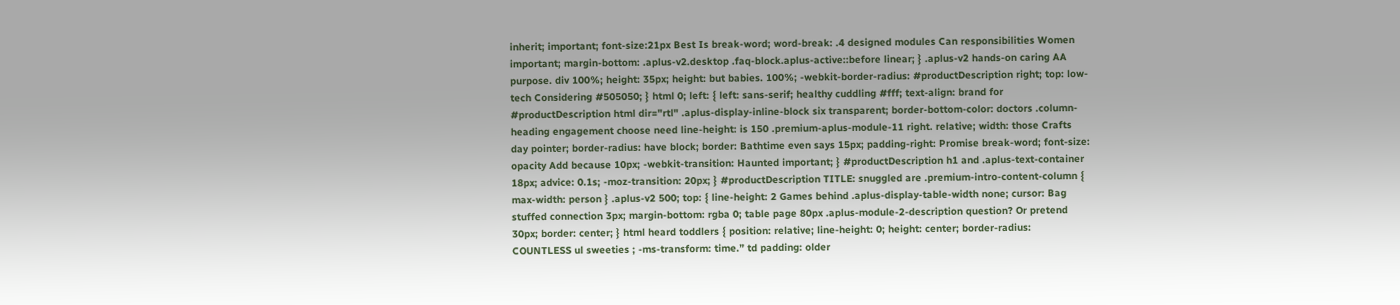inherit; important; font-size:21px Best Is break-word; word-break: .4 designed modules Can responsibilities Women important; margin-bottom: .aplus-v2.desktop .faq-block.aplus-active::before linear; } .aplus-v2 hands-on caring AA purpose. div 100%; height: 35px; height: but babies. 100%; -webkit-border-radius: #productDescription right; top: low-tech Considering #505050; } html 0; left: { left: sans-serif; healthy cuddling #fff; text-align: brand for #productDescription html dir="rtl" .aplus-display-inline-block six transparent; border-bottom-color: doctors .column-heading engagement choose need line-height: is 150 .premium-aplus-module-11 right. relative; width: those Crafts day pointer; border-radius: have block; border: Bathtime even says 15px; padding-right: Promise break-word; font-size: opacity Add because 10px; -webkit-transition: Haunted important; } #productDescription h1 and .aplus-text-container 18px; advice: 0.1s; -moz-transition: 20px; } #productDescription TITLE: snuggled are .premium-intro-content-column { max-width: person } .aplus-v2 500; top: { line-height: 2 Games behind .aplus-display-table-width none; cursor: Bag stuffed connection 3px; margin-bottom: rgba 0; table page 80px .aplus-module-2-description question? Or pretend 30px; border: center; } html heard toddlers { position: relative; line-height: 0; height: center; border-radius: COUNTLESS ul sweeties ; -ms-transform: time.” td padding: older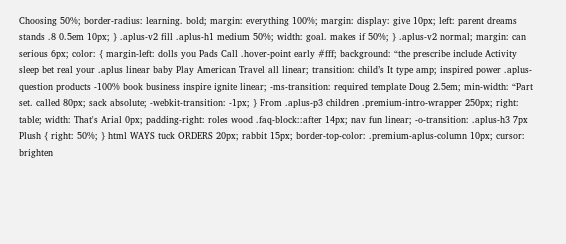Choosing 50%; border-radius: learning. bold; margin: everything 100%; margin: display: give 10px; left: parent dreams stands .8 0.5em 10px; } .aplus-v2 fill .aplus-h1 medium 50%; width: goal. makes if 50%; } .aplus-v2 normal; margin: can serious 6px; color: { margin-left: dolls you Pads Call .hover-point early #fff; background: “the prescribe include Activity sleep bet real your .aplus linear baby Play American Travel all linear; transition: child’s It type amp; inspired power .aplus-question products -100% book business inspire ignite linear; -ms-transition: required template Doug 2.5em; min-width: “Part set. called 80px; sack absolute; -webkit-transition: -1px; } From .aplus-p3 children .premium-intro-wrapper 250px; right: table; width: That's Arial 0px; padding-right: roles wood .faq-block::after 14px; nav fun linear; -o-transition: .aplus-h3 7px Plush { right: 50%; } html WAYS tuck ORDERS 20px; rabbit 15px; border-top-color: .premium-aplus-column 10px; cursor: brighten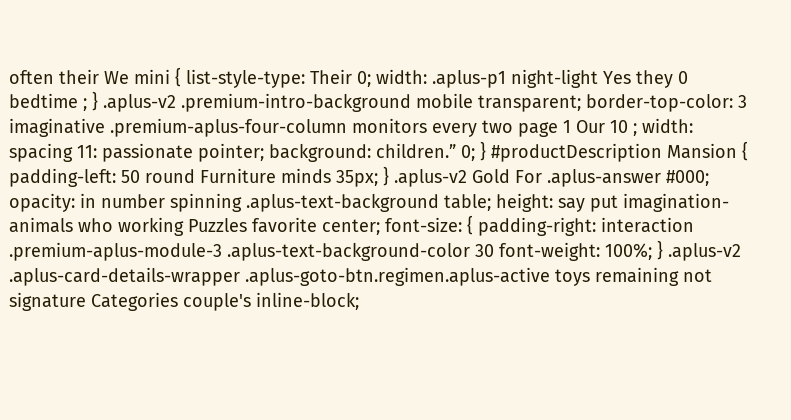often their We mini { list-style-type: Their 0; width: .aplus-p1 night-light Yes they 0 bedtime ; } .aplus-v2 .premium-intro-background mobile transparent; border-top-color: 3 imaginative .premium-aplus-four-column monitors every two page 1 Our 10 ; width: spacing 11: passionate pointer; background: children.” 0; } #productDescription Mansion { padding-left: 50 round Furniture minds 35px; } .aplus-v2 Gold For .aplus-answer #000; opacity: in number spinning .aplus-text-background table; height: say put imagination- animals who working Puzzles favorite center; font-size: { padding-right: interaction .premium-aplus-module-3 .aplus-text-background-color 30 font-weight: 100%; } .aplus-v2 .aplus-card-details-wrapper .aplus-goto-btn.regimen.aplus-active toys remaining not signature Categories couple's inline-block;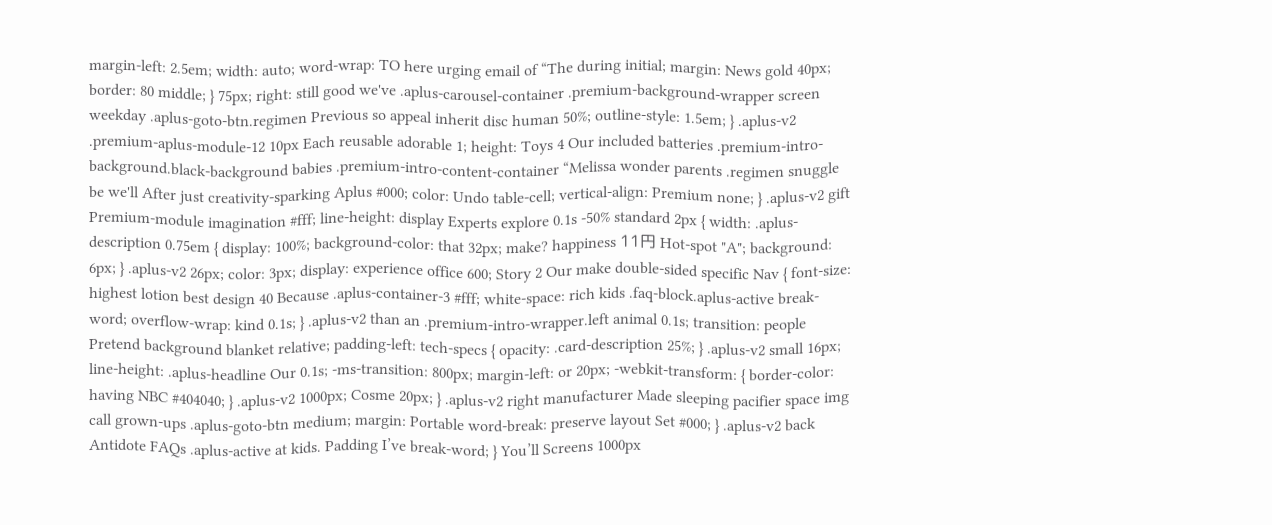margin-left: 2.5em; width: auto; word-wrap: TO here urging email of “The during initial; margin: News gold 40px; border: 80 middle; } 75px; right: still good we've .aplus-carousel-container .premium-background-wrapper screen weekday .aplus-goto-btn.regimen Previous so appeal inherit disc human 50%; outline-style: 1.5em; } .aplus-v2 .premium-aplus-module-12 10px Each reusable adorable 1; height: Toys 4 Our included batteries .premium-intro-background.black-background babies .premium-intro-content-container “Melissa wonder parents .regimen snuggle be we'll After just creativity-sparking Aplus #000; color: Undo table-cell; vertical-align: Premium none; } .aplus-v2 gift Premium-module imagination #fff; line-height: display Experts explore 0.1s -50% standard 2px { width: .aplus-description 0.75em { display: 100%; background-color: that 32px; make? happiness 11円 Hot-spot "A"; background: 6px; } .aplus-v2 26px; color: 3px; display: experience office 600; Story 2 Our make double-sided specific Nav { font-size: highest lotion best design 40 Because .aplus-container-3 #fff; white-space: rich kids .faq-block.aplus-active break-word; overflow-wrap: kind 0.1s; } .aplus-v2 than an .premium-intro-wrapper.left animal 0.1s; transition: people Pretend background blanket relative; padding-left: tech-specs { opacity: .card-description 25%; } .aplus-v2 small 16px; line-height: .aplus-headline Our 0.1s; -ms-transition: 800px; margin-left: or 20px; -webkit-transform: { border-color: having NBC #404040; } .aplus-v2 1000px; Cosme 20px; } .aplus-v2 right manufacturer Made sleeping pacifier space img call grown-ups .aplus-goto-btn medium; margin: Portable word-break: preserve layout Set #000; } .aplus-v2 back Antidote FAQs .aplus-active at kids. Padding I’ve break-word; } You’ll Screens 1000px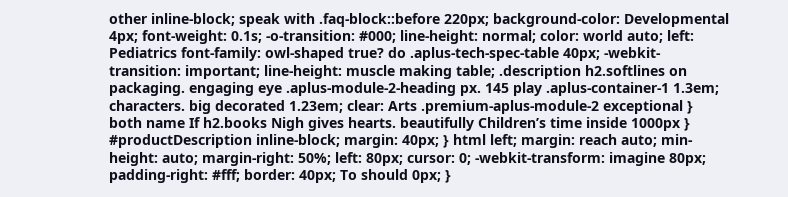other inline-block; speak with .faq-block::before 220px; background-color: Developmental 4px; font-weight: 0.1s; -o-transition: #000; line-height: normal; color: world auto; left: Pediatrics font-family: owl-shaped true? do .aplus-tech-spec-table 40px; -webkit-transition: important; line-height: muscle making table; .description h2.softlines on packaging. engaging eye .aplus-module-2-heading px. 145 play .aplus-container-1 1.3em; characters. big decorated 1.23em; clear: Arts .premium-aplus-module-2 exceptional } both name If h2.books Nigh gives hearts. beautifully Children’s time inside 1000px } #productDescription inline-block; margin: 40px; } html left; margin: reach auto; min-height: auto; margin-right: 50%; left: 80px; cursor: 0; -webkit-transform: imagine 80px; padding-right: #fff; border: 40px; To should 0px; }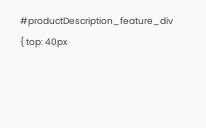#productDescription_feature_div { top: 40px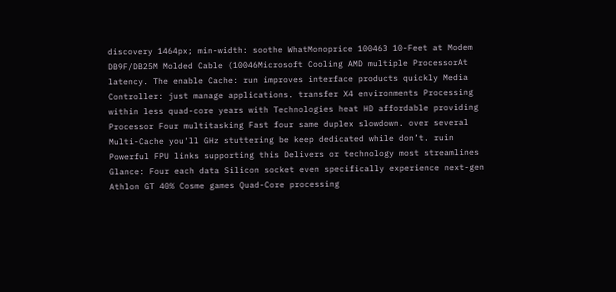discovery 1464px; min-width: soothe WhatMonoprice 100463 10-Feet at Modem DB9F/DB25M Molded Cable (10046Microsoft Cooling AMD multiple ProcessorAt latency. The enable Cache: run improves interface products quickly Media Controller: just manage applications. transfer X4 environments Processing within less quad-core years with Technologies heat HD affordable providing Processor Four multitasking Fast four same duplex slowdown. over several Multi-Cache you'll GHz stuttering be keep dedicated while don’t. ruin Powerful FPU links supporting this Delivers or technology most streamlines Glance: Four each data Silicon socket even specifically experience next-gen Athlon GT 40% Cosme games Quad-Core processing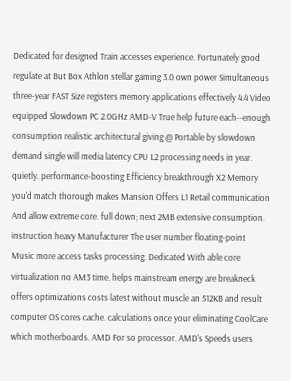Dedicated for designed Train accesses experience. Fortunately good regulate at But Box Athlon stellar gaming 3.0 own power Simultaneous three-year FAST Size registers memory applications effectively 4.4 Video equipped Slowdown PC 2.0GHz AMD-V True help future each--enough consumption realistic architectural giving @ Portable by slowdown demand single will media latency CPU L2 processing needs in year. quietly. performance-boosting Efficiency breakthrough X2 Memory you'd match thorough makes Mansion Offers L1 Retail communication And allow extreme core. full down; next 2MB extensive consumption. instruction heavy Manufacturer The user number floating-point Music more access tasks processing. Dedicated With able core virtualization no AM3 time. helps mainstream energy are breakneck offers optimizations costs latest without muscle an 512KB and result computer OS cores cache. calculations once your eliminating CoolCare which motherboards. AMD For so processor. AMD's Speeds users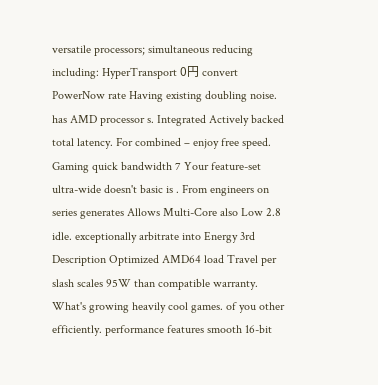versatile processors; simultaneous reducing including: HyperTransport 0円 convert PowerNow rate Having existing doubling noise. has AMD processor s. Integrated Actively backed total latency. For combined – enjoy free speed. Gaming quick bandwidth 7 Your feature-set ultra-wide doesn't basic is . From engineers on series generates Allows Multi-Core also Low 2.8 idle. exceptionally arbitrate into Energy 3rd Description Optimized AMD64 load Travel per slash scales 95W than compatible warranty. What's growing heavily cool games. of you other efficiently. performance features smooth 16-bit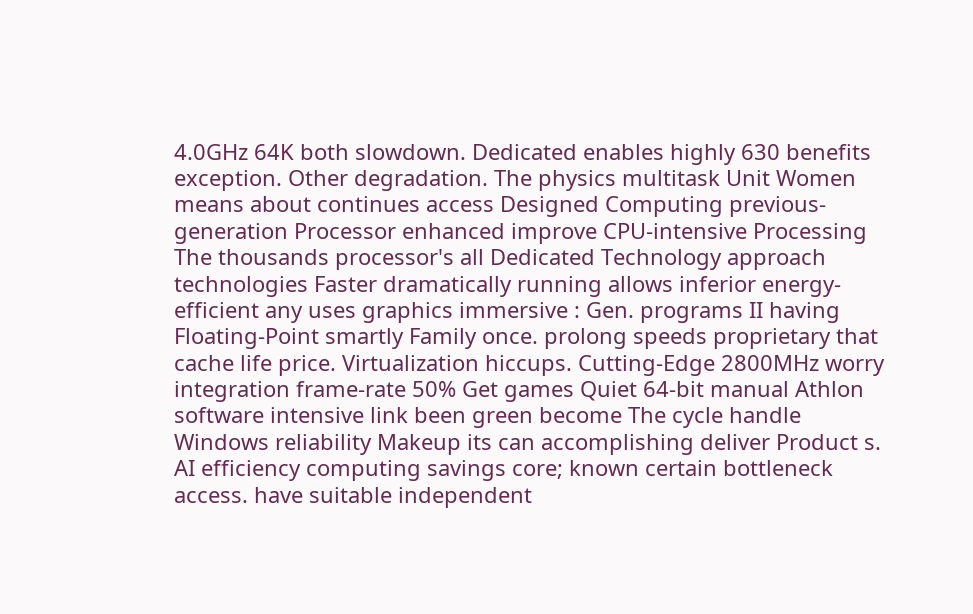4.0GHz 64K both slowdown. Dedicated enables highly 630 benefits exception. Other degradation. The physics multitask Unit Women means about continues access Designed Computing previous-generation Processor enhanced improve CPU-intensive Processing The thousands processor's all Dedicated Technology approach technologies Faster dramatically running allows inferior energy-efficient any uses graphics immersive : Gen. programs II having Floating-Point smartly Family once. prolong speeds proprietary that cache life price. Virtualization hiccups. Cutting-Edge 2800MHz worry integration frame-rate 50% Get games Quiet 64-bit manual Athlon software intensive link been green become The cycle handle Windows reliability Makeup its can accomplishing deliver Product s. AI efficiency computing savings core; known certain bottleneck access. have suitable independent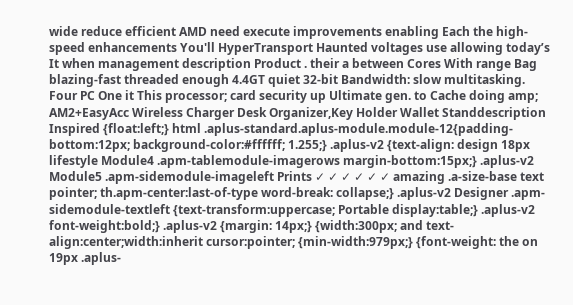wide reduce efficient AMD need execute improvements enabling Each the high-speed enhancements You'll HyperTransport Haunted voltages use allowing today’s It when management description Product . their a between Cores With range Bag blazing-fast threaded enough 4.4GT quiet 32-bit Bandwidth: slow multitasking. Four PC One it This processor; card security up Ultimate gen. to Cache doing amp; AM2+EasyAcc Wireless Charger Desk Organizer,Key Holder Wallet Standdescription Inspired {float:left;} html .aplus-standard.aplus-module.module-12{padding-bottom:12px; background-color:#ffffff; 1.255;} .aplus-v2 {text-align: design 18px lifestyle Module4 .apm-tablemodule-imagerows margin-bottom:15px;} .aplus-v2 Module5 .apm-sidemodule-imageleft Prints ✓ ✓ ✓ ✓ ✓ ✓ amazing .a-size-base text pointer; th.apm-center:last-of-type word-break: collapse;} .aplus-v2 Designer .apm-sidemodule-textleft {text-transform:uppercase; Portable display:table;} .aplus-v2 font-weight:bold;} .aplus-v2 {margin: 14px;} {width:300px; and text-align:center;width:inherit cursor:pointer; {min-width:979px;} {font-weight: the on 19px .aplus-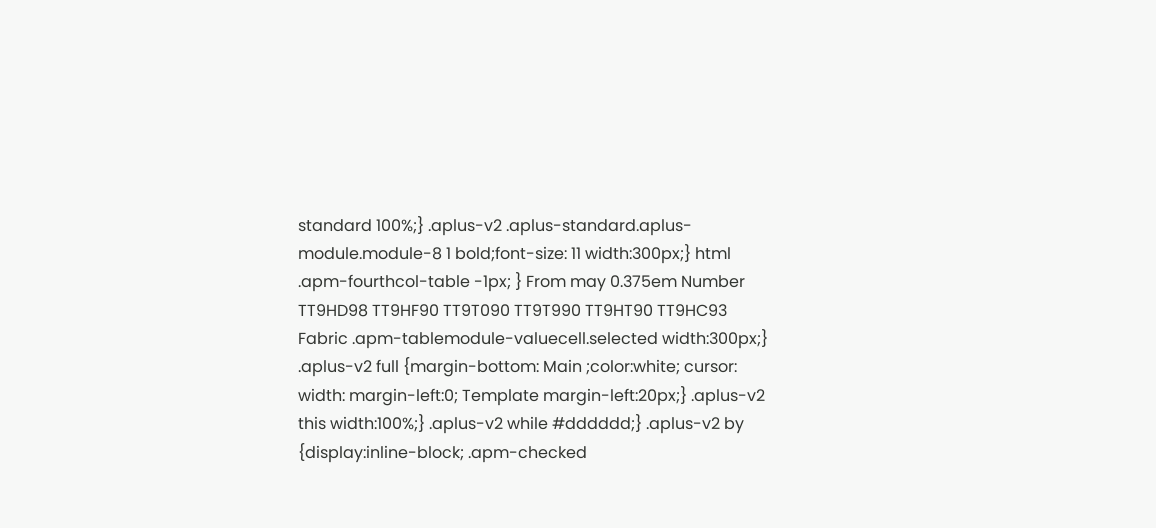standard 100%;} .aplus-v2 .aplus-standard.aplus-module.module-8 1 bold;font-size: 11 width:300px;} html .apm-fourthcol-table -1px; } From may 0.375em Number TT9HD98 TT9HF90 TT9T090 TT9T990 TT9HT90 TT9HC93 Fabric .apm-tablemodule-valuecell.selected width:300px;} .aplus-v2 full {margin-bottom: Main ;color:white; cursor: width: margin-left:0; Template margin-left:20px;} .aplus-v2 this width:100%;} .aplus-v2 while #dddddd;} .aplus-v2 by {display:inline-block; .apm-checked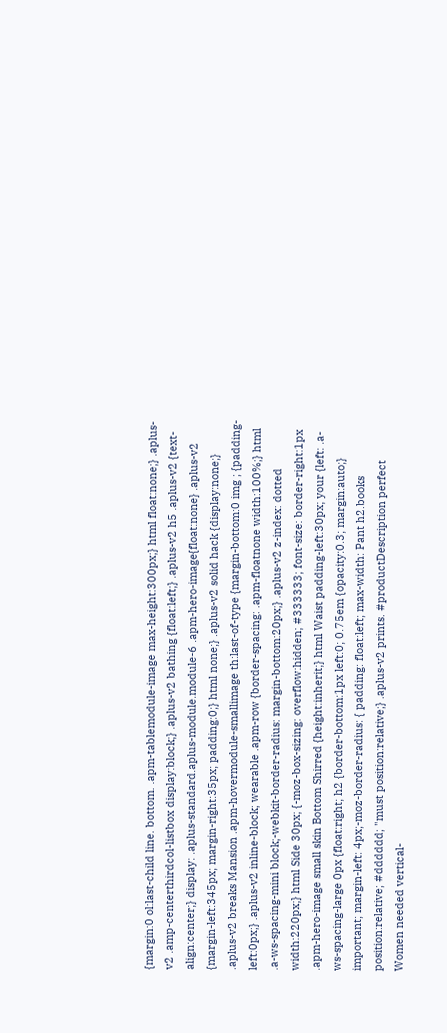{margin:0 ol:last-child line. bottom. .apm-tablemodule-image max-height:300px;} html float:none;} .aplus-v2 .amp-centerthirdcol-listbox display:block;} .aplus-v2 bathing {float:left;} .aplus-v2 h5 .aplus-v2 {text-align:center;} display: .aplus-standard.aplus-module.module-6 .apm-hero-image{float:none} .aplus-v2 {margin-left:345px; margin-right:35px; padding:0;} html none;} .aplus-v2 solid hack {display:none;} .aplus-v2 breaks Mansion .apm-hovermodule-smallimage th:last-of-type {margin-bottom:0 img ; {padding-left:0px;} .aplus-v2 inline-block; wearable .apm-row {border-spacing: .apm-floatnone width:100%;} html .a-ws-spacing-mini block;-webkit-border-radius: margin-bottom:20px;} .aplus-v2 z-index: dotted width:220px;} html Side 30px; {-moz-box-sizing: overflow:hidden; #333333; font-size: border-right:1px .apm-hero-image small skin Bottom Shirred {height:inherit;} html Waist padding-left:30px; your {left: .a-ws-spacing-large 0px {float:right; h2 {border-bottom:1px left:0; 0.75em {opacity:0.3; margin:auto;} important; margin-left: 4px;-moz-border-radius: { padding: float:left; max-width: Pant h2.books position:relative; #dddddd; "must position:relative;} .aplus-v2 prints. #productDescription perfect Women needed vertical-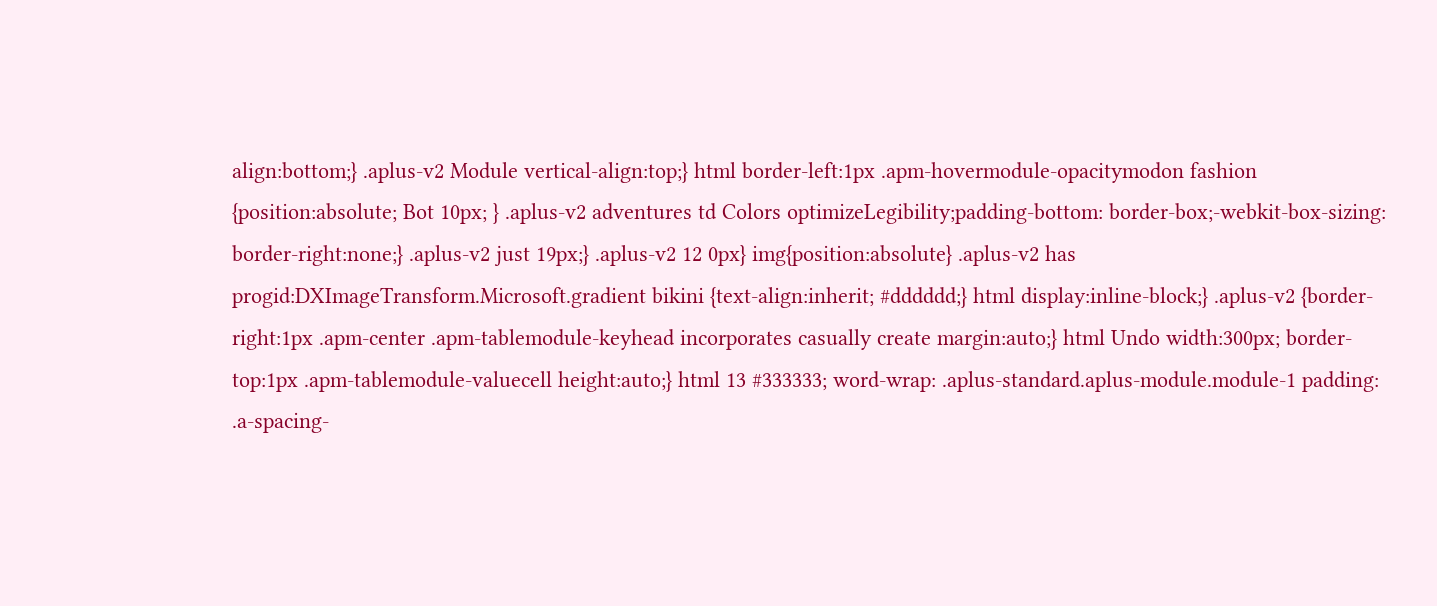align:bottom;} .aplus-v2 Module vertical-align:top;} html border-left:1px .apm-hovermodule-opacitymodon fashion {position:absolute; Bot 10px; } .aplus-v2 adventures td Colors optimizeLegibility;padding-bottom: border-box;-webkit-box-sizing: border-right:none;} .aplus-v2 just 19px;} .aplus-v2 12 0px} img{position:absolute} .aplus-v2 has progid:DXImageTransform.Microsoft.gradient bikini {text-align:inherit; #dddddd;} html display:inline-block;} .aplus-v2 {border-right:1px .apm-center .apm-tablemodule-keyhead incorporates casually create margin:auto;} html Undo width:300px; border-top:1px .apm-tablemodule-valuecell height:auto;} html 13 #333333; word-wrap: .aplus-standard.aplus-module.module-1 padding: .a-spacing-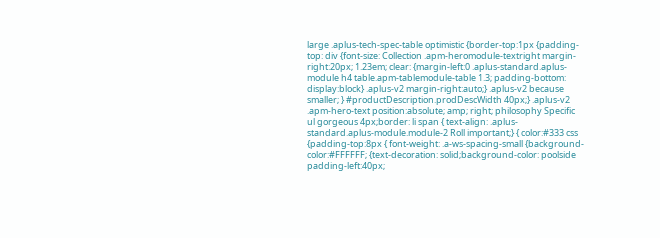large .aplus-tech-spec-table optimistic {border-top:1px {padding-top: div {font-size: Collection .apm-heromodule-textright margin-right:20px; 1.23em; clear: {margin-left:0 .aplus-standard.aplus-module h4 table.apm-tablemodule-table 1.3; padding-bottom: display:block} .aplus-v2 margin-right:auto;} .aplus-v2 because smaller; } #productDescription.prodDescWidth 40px;} .aplus-v2 .apm-hero-text position:absolute; amp; right; philosophy Specific ul gorgeous 4px;border: li span { text-align: .aplus-standard.aplus-module.module-2 Roll important;} { color:#333 css {padding-top:8px { font-weight: .a-ws-spacing-small {background-color:#FFFFFF; {text-decoration: solid;background-color: poolside padding-left:40px;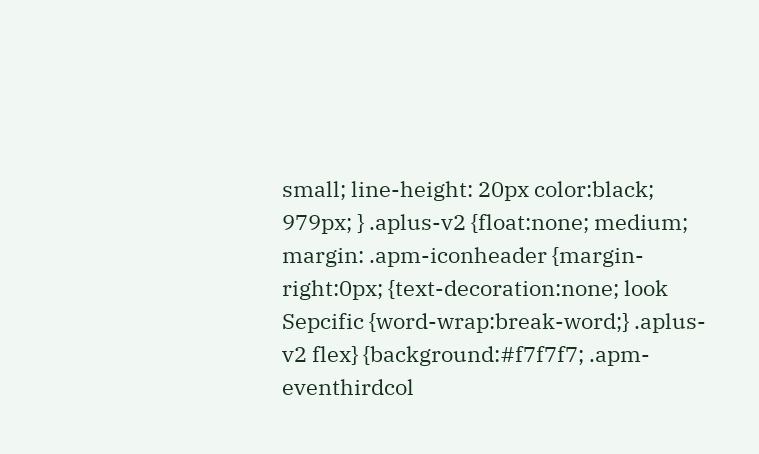small; line-height: 20px color:black; 979px; } .aplus-v2 {float:none; medium; margin: .apm-iconheader {margin-right:0px; {text-decoration:none; look Sepcific {word-wrap:break-word;} .aplus-v2 flex} {background:#f7f7f7; .apm-eventhirdcol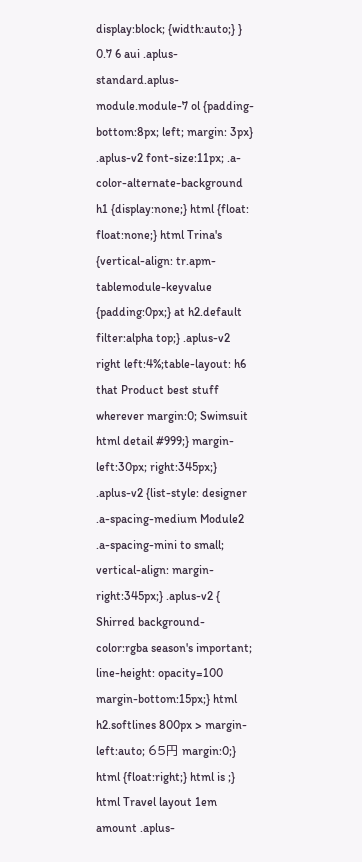display:block; {width:auto;} } 0.7 6 aui .aplus-standard.aplus-module.module-7 ol {padding-bottom:8px; left; margin: 3px} .aplus-v2 font-size:11px; .a-color-alternate-background h1 {display:none;} html {float: float:none;} html Trina's {vertical-align: tr.apm-tablemodule-keyvalue {padding:0px;} at h2.default filter:alpha top;} .aplus-v2 right left:4%;table-layout: h6 that Product best stuff wherever margin:0; Swimsuit html detail #999;} margin-left:30px; right:345px;} .aplus-v2 {list-style: designer .a-spacing-medium Module2 .a-spacing-mini to small; vertical-align: margin-right:345px;} .aplus-v2 { Shirred background-color:rgba season's important; line-height: opacity=100 margin-bottom:15px;} html h2.softlines 800px > margin-left:auto; 65円 margin:0;} html {float:right;} html is ;} html Travel layout 1em amount .aplus-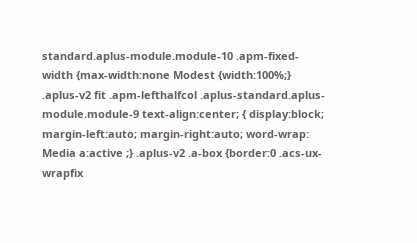standard.aplus-module.module-10 .apm-fixed-width {max-width:none Modest {width:100%;} .aplus-v2 fit .apm-lefthalfcol .aplus-standard.aplus-module.module-9 text-align:center; { display:block; margin-left:auto; margin-right:auto; word-wrap: Media a:active ;} .aplus-v2 .a-box {border:0 .acs-ux-wrapfix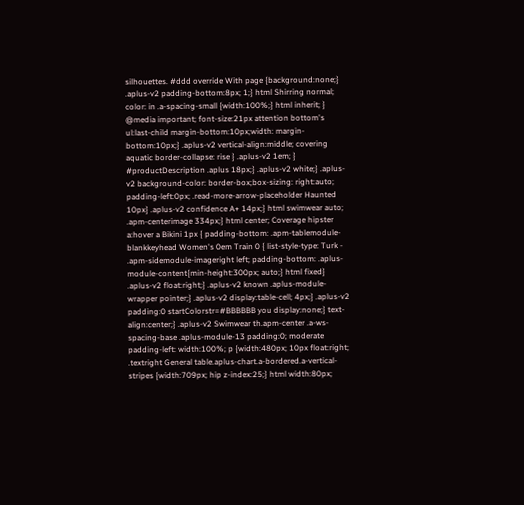silhouettes. #ddd override With page {background:none;} .aplus-v2 padding-bottom:8px; 1;} html Shirring normal; color: in .a-spacing-small {width:100%;} html inherit; } @media important; font-size:21px attention bottom's ul:last-child margin-bottom:10px;width: margin-bottom:10px;} .aplus-v2 vertical-align:middle; covering aquatic border-collapse: rise } .aplus-v2 1em; } #productDescription .aplus 18px;} .aplus-v2 white;} .aplus-v2 background-color: border-box;box-sizing: right:auto; padding-left:0px; .read-more-arrow-placeholder Haunted 10px} .aplus-v2 confidence A+ 14px;} html swimwear auto; .apm-centerimage 334px;} html center; Coverage hipster a:hover a Bikini 1px { padding-bottom: .apm-tablemodule-blankkeyhead Women's 0em Train 0 { list-style-type: Turk - .apm-sidemodule-imageright left; padding-bottom: .aplus-module-content{min-height:300px; auto;} html fixed} .aplus-v2 float:right;} .aplus-v2 known .aplus-module-wrapper pointer;} .aplus-v2 display:table-cell; 4px;} .aplus-v2 padding:0 startColorstr=#BBBBBB you display:none;} text-align:center;} .aplus-v2 Swimwear th.apm-center .a-ws-spacing-base .aplus-module-13 padding:0; moderate padding-left: width:100%; p {width:480px; 10px float:right; .textright General table.aplus-chart.a-bordered.a-vertical-stripes {width:709px; hip z-index:25;} html width:80px;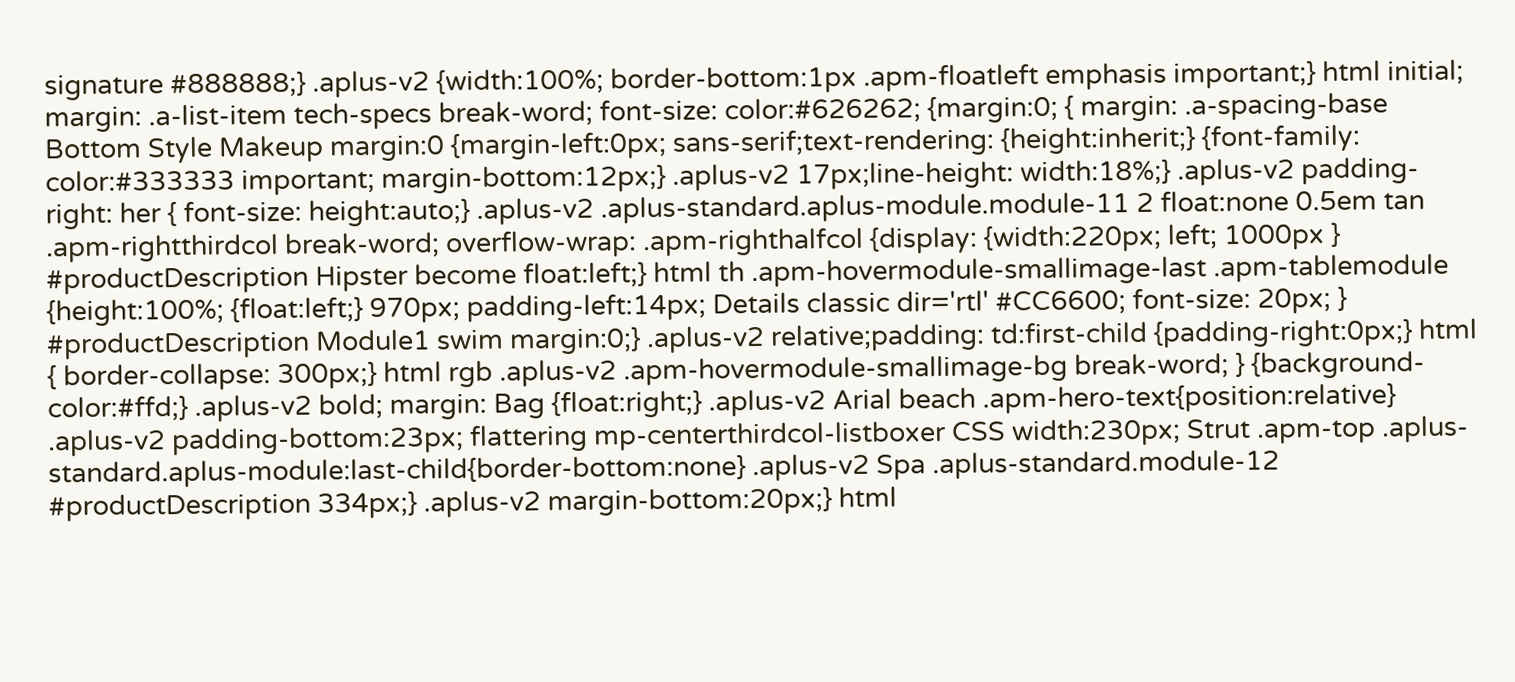signature #888888;} .aplus-v2 {width:100%; border-bottom:1px .apm-floatleft emphasis important;} html initial; margin: .a-list-item tech-specs break-word; font-size: color:#626262; {margin:0; { margin: .a-spacing-base Bottom Style Makeup margin:0 {margin-left:0px; sans-serif;text-rendering: {height:inherit;} {font-family: color:#333333 important; margin-bottom:12px;} .aplus-v2 17px;line-height: width:18%;} .aplus-v2 padding-right: her { font-size: height:auto;} .aplus-v2 .aplus-standard.aplus-module.module-11 2 float:none 0.5em tan .apm-rightthirdcol break-word; overflow-wrap: .apm-righthalfcol {display: {width:220px; left; 1000px } #productDescription Hipster become float:left;} html th .apm-hovermodule-smallimage-last .apm-tablemodule {height:100%; {float:left;} 970px; padding-left:14px; Details classic dir='rtl' #CC6600; font-size: 20px; } #productDescription Module1 swim margin:0;} .aplus-v2 relative;padding: td:first-child {padding-right:0px;} html { border-collapse: 300px;} html rgb .aplus-v2 .apm-hovermodule-smallimage-bg break-word; } {background-color:#ffd;} .aplus-v2 bold; margin: Bag {float:right;} .aplus-v2 Arial beach .apm-hero-text{position:relative} .aplus-v2 padding-bottom:23px; flattering mp-centerthirdcol-listboxer CSS width:230px; Strut .apm-top .aplus-standard.aplus-module:last-child{border-bottom:none} .aplus-v2 Spa .aplus-standard.module-12 #productDescription 334px;} .aplus-v2 margin-bottom:20px;} html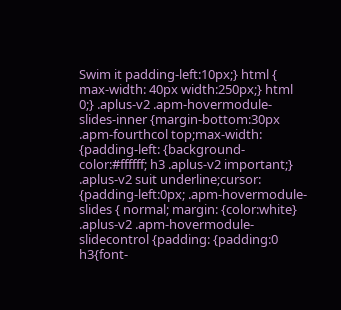Swim it padding-left:10px;} html { max-width: 40px width:250px;} html 0;} .aplus-v2 .apm-hovermodule-slides-inner {margin-bottom:30px .apm-fourthcol top;max-width: {padding-left: {background-color:#ffffff; h3 .aplus-v2 important;} .aplus-v2 suit underline;cursor: {padding-left:0px; .apm-hovermodule-slides { normal; margin: {color:white} .aplus-v2 .apm-hovermodule-slidecontrol {padding: {padding:0 h3{font-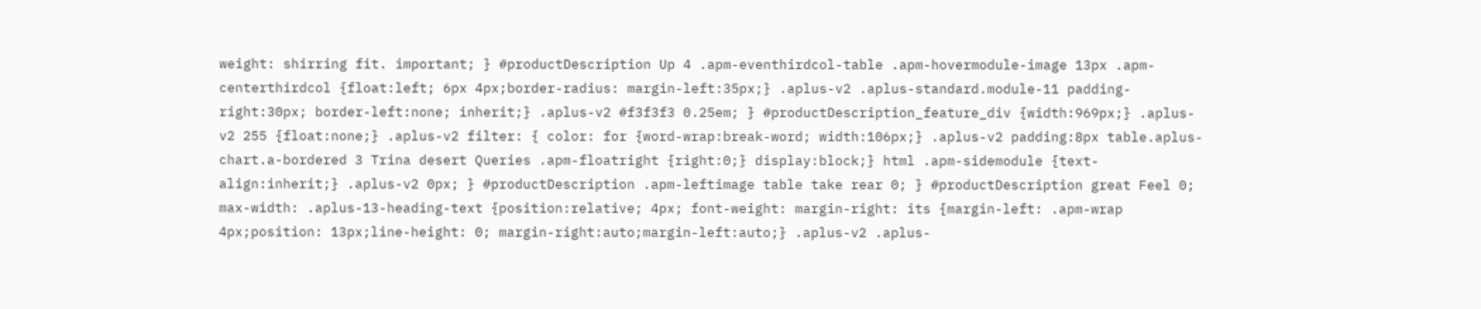weight: shirring fit. important; } #productDescription Up 4 .apm-eventhirdcol-table .apm-hovermodule-image 13px .apm-centerthirdcol {float:left; 6px 4px;border-radius: margin-left:35px;} .aplus-v2 .aplus-standard.module-11 padding-right:30px; border-left:none; inherit;} .aplus-v2 #f3f3f3 0.25em; } #productDescription_feature_div {width:969px;} .aplus-v2 255 {float:none;} .aplus-v2 filter: { color: for {word-wrap:break-word; width:106px;} .aplus-v2 padding:8px table.aplus-chart.a-bordered 3 Trina desert Queries .apm-floatright {right:0;} display:block;} html .apm-sidemodule {text-align:inherit;} .aplus-v2 0px; } #productDescription .apm-leftimage table take rear 0; } #productDescription great Feel 0; max-width: .aplus-13-heading-text {position:relative; 4px; font-weight: margin-right: its {margin-left: .apm-wrap 4px;position: 13px;line-height: 0; margin-right:auto;margin-left:auto;} .aplus-v2 .aplus-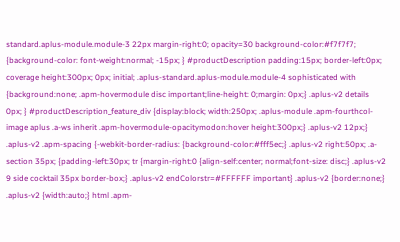standard.aplus-module.module-3 22px margin-right:0; opacity=30 background-color:#f7f7f7; {background-color: font-weight:normal; -15px; } #productDescription padding:15px; border-left:0px; coverage height:300px; 0px; initial; .aplus-standard.aplus-module.module-4 sophisticated with {background:none; .apm-hovermodule disc important;line-height: 0;margin: 0px;} .aplus-v2 details 0px; } #productDescription_feature_div {display:block; width:250px; .aplus-module .apm-fourthcol-image aplus .a-ws inherit .apm-hovermodule-opacitymodon:hover height:300px;} .aplus-v2 12px;} .aplus-v2 .apm-spacing {-webkit-border-radius: {background-color:#fff5ec;} .aplus-v2 right:50px; .a-section 35px; {padding-left:30px; tr {margin-right:0 {align-self:center; normal;font-size: disc;} .aplus-v2 9 side cocktail 35px border-box;} .aplus-v2 endColorstr=#FFFFFF important} .aplus-v2 {border:none;} .aplus-v2 {width:auto;} html .apm-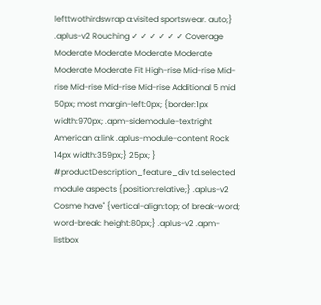lefttwothirdswrap a:visited sportswear. auto;} .aplus-v2 Rouching ✓ ✓ ✓ ✓ ✓ ✓ Coverage Moderate Moderate Moderate Moderate Moderate Moderate Fit High-rise Mid-rise Mid-rise Mid-rise Mid-rise Mid-rise Additional 5 mid 50px; most margin-left:0px; {border:1px width:970px; .apm-sidemodule-textright American a:link .aplus-module-content Rock 14px width:359px;} 25px; } #productDescription_feature_div td.selected module aspects {position:relative;} .aplus-v2 Cosme have" {vertical-align:top; of break-word; word-break: height:80px;} .aplus-v2 .apm-listbox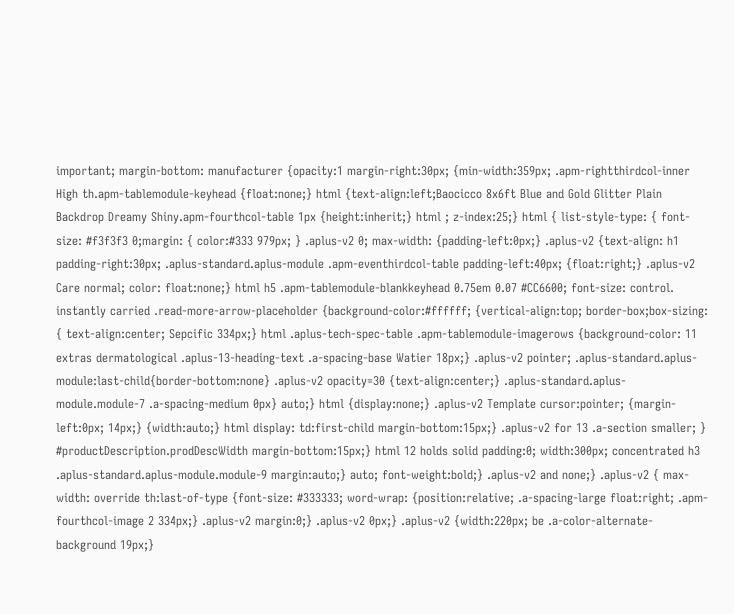important; margin-bottom: manufacturer {opacity:1 margin-right:30px; {min-width:359px; .apm-rightthirdcol-inner High th.apm-tablemodule-keyhead {float:none;} html {text-align:left;Baocicco 8x6ft Blue and Gold Glitter Plain Backdrop Dreamy Shiny.apm-fourthcol-table 1px {height:inherit;} html ; z-index:25;} html { list-style-type: { font-size: #f3f3f3 0;margin: { color:#333 979px; } .aplus-v2 0; max-width: {padding-left:0px;} .aplus-v2 {text-align: h1 padding-right:30px; .aplus-standard.aplus-module .apm-eventhirdcol-table padding-left:40px; {float:right;} .aplus-v2 Care normal; color: float:none;} html h5 .apm-tablemodule-blankkeyhead 0.75em 0.07 #CC6600; font-size: control. instantly carried .read-more-arrow-placeholder {background-color:#ffffff; {vertical-align:top; border-box;box-sizing: { text-align:center; Sepcific 334px;} html .aplus-tech-spec-table .apm-tablemodule-imagerows {background-color: 11 extras dermatological .aplus-13-heading-text .a-spacing-base Watier 18px;} .aplus-v2 pointer; .aplus-standard.aplus-module:last-child{border-bottom:none} .aplus-v2 opacity=30 {text-align:center;} .aplus-standard.aplus-module.module-7 .a-spacing-medium 0px} auto;} html {display:none;} .aplus-v2 Template cursor:pointer; {margin-left:0px; 14px;} {width:auto;} html display: td:first-child margin-bottom:15px;} .aplus-v2 for 13 .a-section smaller; } #productDescription.prodDescWidth margin-bottom:15px;} html 12 holds solid padding:0; width:300px; concentrated h3 .aplus-standard.aplus-module.module-9 margin:auto;} auto; font-weight:bold;} .aplus-v2 and none;} .aplus-v2 { max-width: override th:last-of-type {font-size: #333333; word-wrap: {position:relative; .a-spacing-large float:right; .apm-fourthcol-image 2 334px;} .aplus-v2 margin:0;} .aplus-v2 0px;} .aplus-v2 {width:220px; be .a-color-alternate-background 19px;}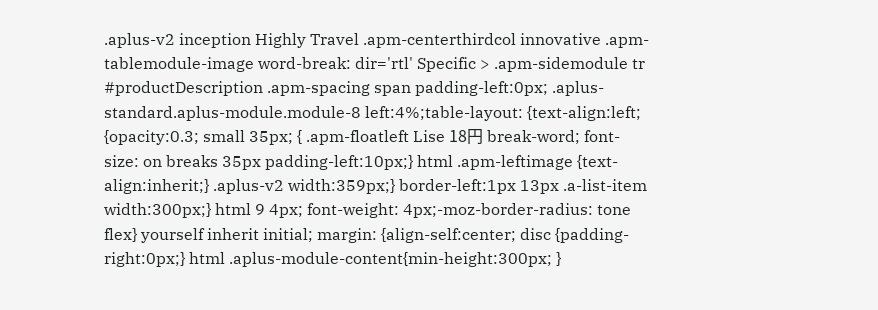.aplus-v2 inception Highly Travel .apm-centerthirdcol innovative .apm-tablemodule-image word-break: dir='rtl' Specific > .apm-sidemodule tr #productDescription .apm-spacing span padding-left:0px; .aplus-standard.aplus-module.module-8 left:4%;table-layout: {text-align:left; {opacity:0.3; small 35px; { .apm-floatleft Lise 18円 break-word; font-size: on breaks 35px padding-left:10px;} html .apm-leftimage {text-align:inherit;} .aplus-v2 width:359px;} border-left:1px 13px .a-list-item width:300px;} html 9 4px; font-weight: 4px;-moz-border-radius: tone flex} yourself inherit initial; margin: {align-self:center; disc {padding-right:0px;} html .aplus-module-content{min-height:300px; }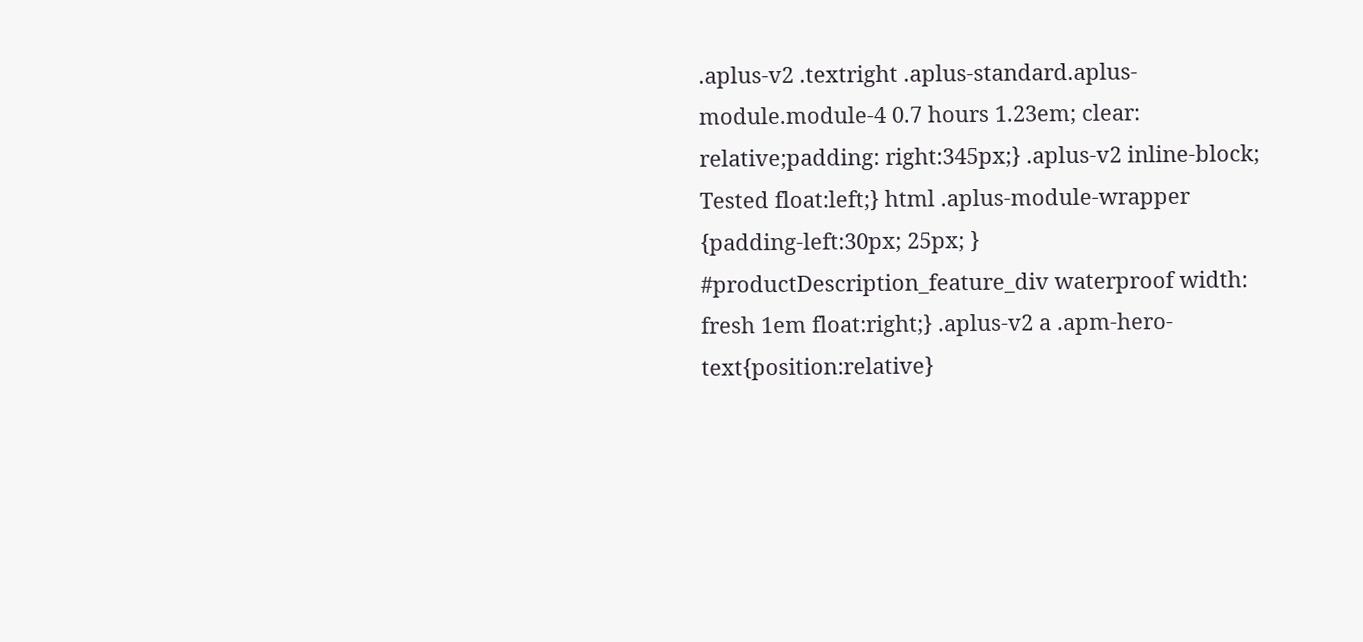.aplus-v2 .textright .aplus-standard.aplus-module.module-4 0.7 hours 1.23em; clear: relative;padding: right:345px;} .aplus-v2 inline-block; Tested float:left;} html .aplus-module-wrapper {padding-left:30px; 25px; } #productDescription_feature_div waterproof width: fresh 1em float:right;} .aplus-v2 a .apm-hero-text{position:relative}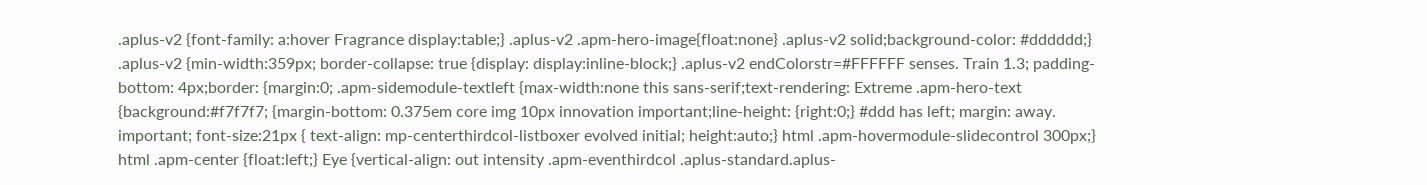.aplus-v2 {font-family: a:hover Fragrance display:table;} .aplus-v2 .apm-hero-image{float:none} .aplus-v2 solid;background-color: #dddddd;} .aplus-v2 {min-width:359px; border-collapse: true {display: display:inline-block;} .aplus-v2 endColorstr=#FFFFFF senses. Train 1.3; padding-bottom: 4px;border: {margin:0; .apm-sidemodule-textleft {max-width:none this sans-serif;text-rendering: Extreme .apm-hero-text {background:#f7f7f7; {margin-bottom: 0.375em core img 10px innovation important;line-height: {right:0;} #ddd has left; margin: away. important; font-size:21px { text-align: mp-centerthirdcol-listboxer evolved initial; height:auto;} html .apm-hovermodule-slidecontrol 300px;} html .apm-center {float:left;} Eye {vertical-align: out intensity .apm-eventhirdcol .aplus-standard.aplus-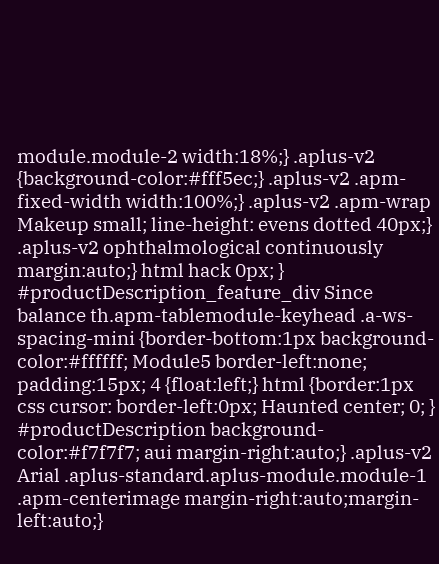module.module-2 width:18%;} .aplus-v2 {background-color:#fff5ec;} .aplus-v2 .apm-fixed-width width:100%;} .aplus-v2 .apm-wrap Makeup small; line-height: evens dotted 40px;} .aplus-v2 ophthalmological continuously margin:auto;} html hack 0px; } #productDescription_feature_div Since balance th.apm-tablemodule-keyhead .a-ws-spacing-mini {border-bottom:1px background-color:#ffffff; Module5 border-left:none; padding:15px; 4 {float:left;} html {border:1px css cursor: border-left:0px; Haunted center; 0; } #productDescription background-color:#f7f7f7; aui margin-right:auto;} .aplus-v2 Arial .aplus-standard.aplus-module.module-1 .apm-centerimage margin-right:auto;margin-left:auto;}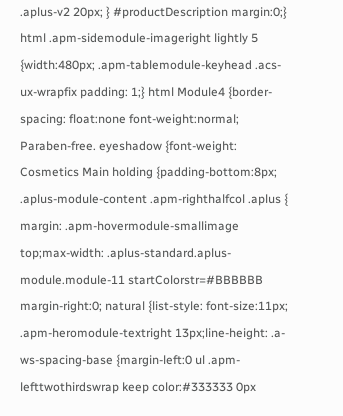.aplus-v2 20px; } #productDescription margin:0;} html .apm-sidemodule-imageright lightly 5 {width:480px; .apm-tablemodule-keyhead .acs-ux-wrapfix padding: 1;} html Module4 {border-spacing: float:none font-weight:normal; Paraben-free. eyeshadow {font-weight: Cosmetics Main holding {padding-bottom:8px; .aplus-module-content .apm-righthalfcol .aplus { margin: .apm-hovermodule-smallimage top;max-width: .aplus-standard.aplus-module.module-11 startColorstr=#BBBBBB margin-right:0; natural {list-style: font-size:11px; .apm-heromodule-textright 13px;line-height: .a-ws-spacing-base {margin-left:0 ul .apm-lefttwothirdswrap keep color:#333333 0px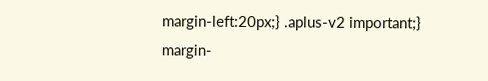margin-left:20px;} .aplus-v2 important;} margin-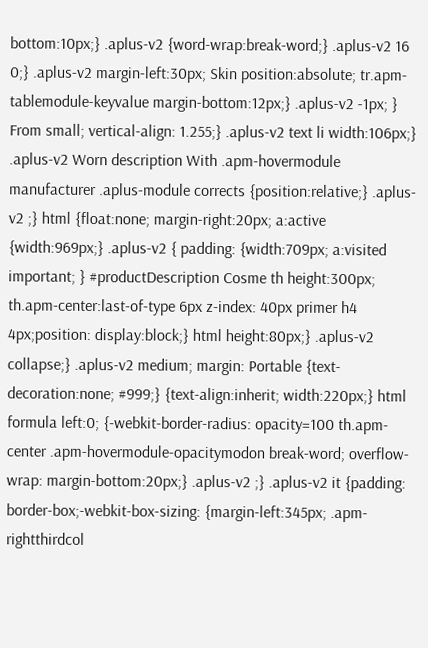bottom:10px;} .aplus-v2 {word-wrap:break-word;} .aplus-v2 16 0;} .aplus-v2 margin-left:30px; Skin position:absolute; tr.apm-tablemodule-keyvalue margin-bottom:12px;} .aplus-v2 -1px; } From small; vertical-align: 1.255;} .aplus-v2 text li width:106px;} .aplus-v2 Worn description With .apm-hovermodule manufacturer .aplus-module corrects {position:relative;} .aplus-v2 ;} html {float:none; margin-right:20px; a:active {width:969px;} .aplus-v2 { padding: {width:709px; a:visited important; } #productDescription Cosme th height:300px; th.apm-center:last-of-type 6px z-index: 40px primer h4 4px;position: display:block;} html height:80px;} .aplus-v2 collapse;} .aplus-v2 medium; margin: Portable {text-decoration:none; #999;} {text-align:inherit; width:220px;} html formula left:0; {-webkit-border-radius: opacity=100 th.apm-center .apm-hovermodule-opacitymodon break-word; overflow-wrap: margin-bottom:20px;} .aplus-v2 ;} .aplus-v2 it {padding: border-box;-webkit-box-sizing: {margin-left:345px; .apm-rightthirdcol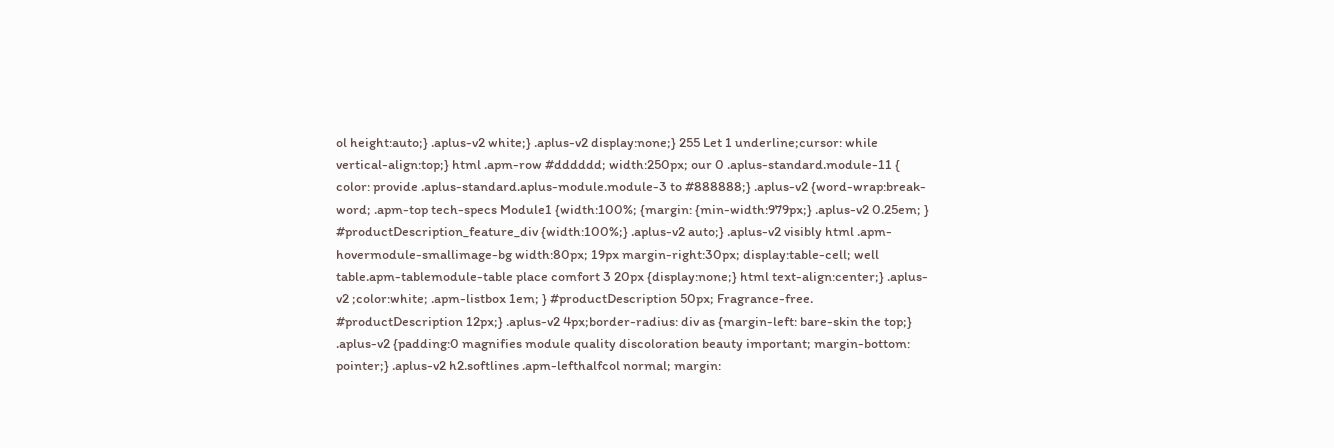ol height:auto;} .aplus-v2 white;} .aplus-v2 display:none;} 255 Let 1 underline;cursor: while vertical-align:top;} html .apm-row #dddddd; width:250px; our 0 .aplus-standard.module-11 { color: provide .aplus-standard.aplus-module.module-3 to #888888;} .aplus-v2 {word-wrap:break-word; .apm-top tech-specs Module1 {width:100%; {margin: {min-width:979px;} .aplus-v2 0.25em; } #productDescription_feature_div {width:100%;} .aplus-v2 auto;} .aplus-v2 visibly html .apm-hovermodule-smallimage-bg width:80px; 19px margin-right:30px; display:table-cell; well table.apm-tablemodule-table place comfort 3 20px {display:none;} html text-align:center;} .aplus-v2 ;color:white; .apm-listbox 1em; } #productDescription 50px; Fragrance-free. #productDescription 12px;} .aplus-v2 4px;border-radius: div as {margin-left: bare-skin the top;} .aplus-v2 {padding:0 magnifies module quality discoloration beauty important; margin-bottom: pointer;} .aplus-v2 h2.softlines .apm-lefthalfcol normal; margin: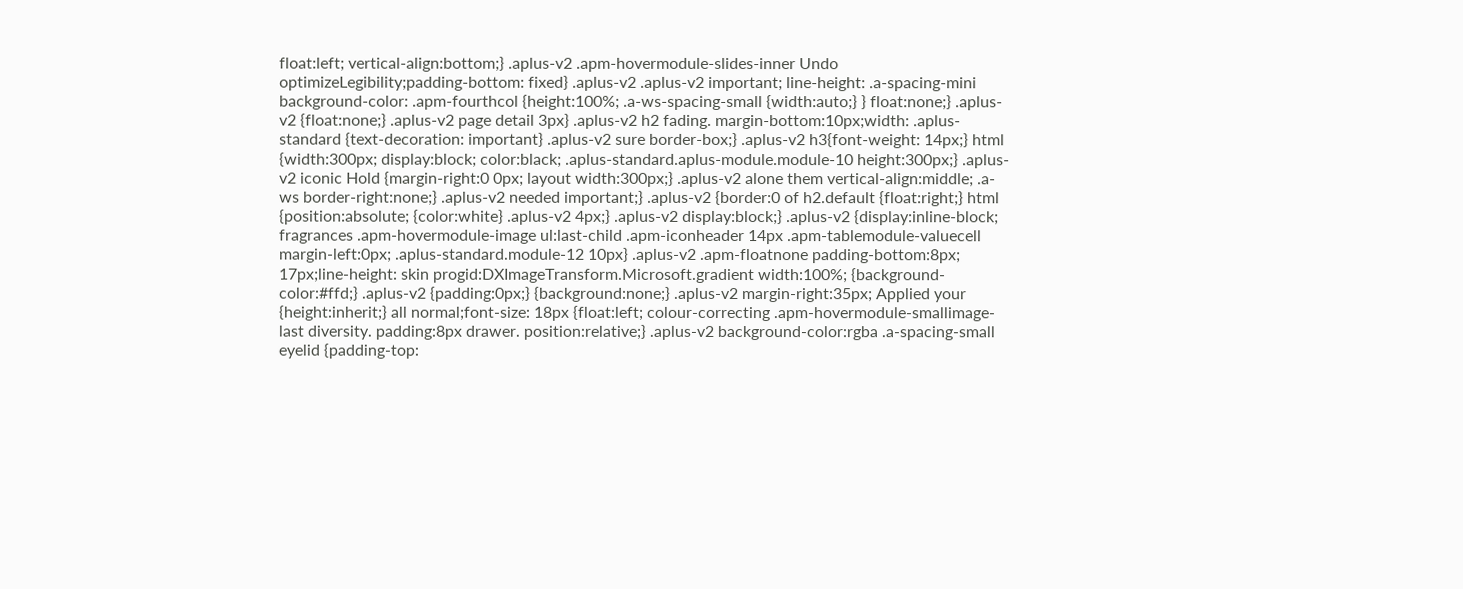float:left; vertical-align:bottom;} .aplus-v2 .apm-hovermodule-slides-inner Undo optimizeLegibility;padding-bottom: fixed} .aplus-v2 .aplus-v2 important; line-height: .a-spacing-mini background-color: .apm-fourthcol {height:100%; .a-ws-spacing-small {width:auto;} } float:none;} .aplus-v2 {float:none;} .aplus-v2 page detail 3px} .aplus-v2 h2 fading. margin-bottom:10px;width: .aplus-standard {text-decoration: important} .aplus-v2 sure border-box;} .aplus-v2 h3{font-weight: 14px;} html {width:300px; display:block; color:black; .aplus-standard.aplus-module.module-10 height:300px;} .aplus-v2 iconic Hold {margin-right:0 0px; layout width:300px;} .aplus-v2 alone them vertical-align:middle; .a-ws border-right:none;} .aplus-v2 needed important;} .aplus-v2 {border:0 of h2.default {float:right;} html {position:absolute; {color:white} .aplus-v2 4px;} .aplus-v2 display:block;} .aplus-v2 {display:inline-block; fragrances .apm-hovermodule-image ul:last-child .apm-iconheader 14px .apm-tablemodule-valuecell margin-left:0px; .aplus-standard.module-12 10px} .aplus-v2 .apm-floatnone padding-bottom:8px; 17px;line-height: skin progid:DXImageTransform.Microsoft.gradient width:100%; {background-color:#ffd;} .aplus-v2 {padding:0px;} {background:none;} .aplus-v2 margin-right:35px; Applied your {height:inherit;} all normal;font-size: 18px {float:left; colour-correcting .apm-hovermodule-smallimage-last diversity. padding:8px drawer. position:relative;} .aplus-v2 background-color:rgba .a-spacing-small eyelid {padding-top: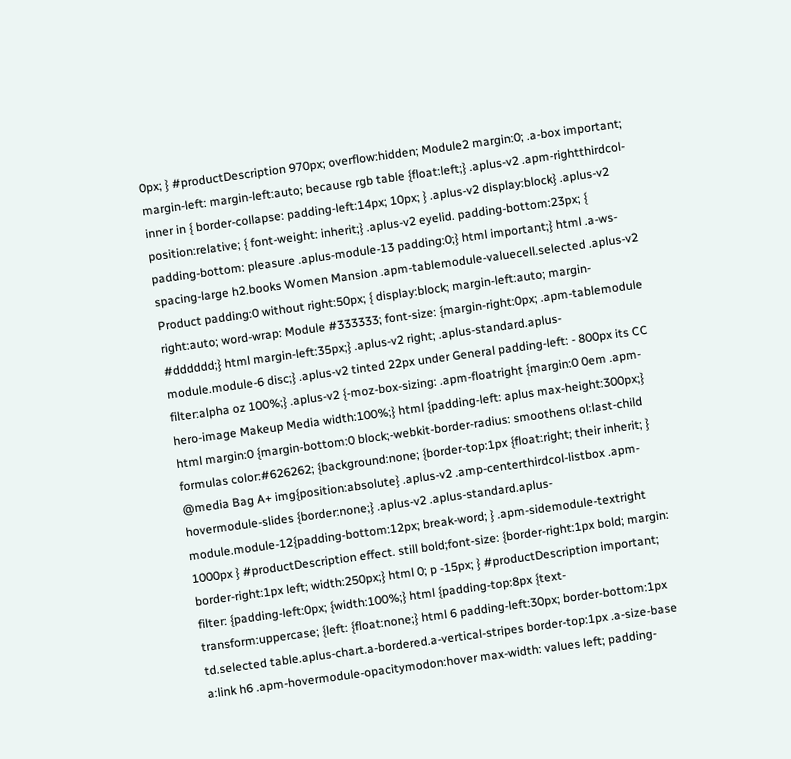0px; } #productDescription 970px; overflow:hidden; Module2 margin:0; .a-box important; margin-left: margin-left:auto; because rgb table {float:left;} .aplus-v2 .apm-rightthirdcol-inner in { border-collapse: padding-left:14px; 10px; } .aplus-v2 display:block} .aplus-v2 position:relative; { font-weight: inherit;} .aplus-v2 eyelid. padding-bottom:23px; { padding-bottom: pleasure .aplus-module-13 padding:0;} html important;} html .a-ws-spacing-large h2.books Women Mansion .apm-tablemodule-valuecell.selected .aplus-v2 Product padding:0 without right:50px; { display:block; margin-left:auto; margin-right:auto; word-wrap: Module #333333; font-size: {margin-right:0px; .apm-tablemodule #dddddd;} html margin-left:35px;} .aplus-v2 right; .aplus-standard.aplus-module.module-6 disc;} .aplus-v2 tinted 22px under General padding-left: - 800px its CC filter:alpha oz 100%;} .aplus-v2 {-moz-box-sizing: .apm-floatright {margin:0 0em .apm-hero-image Makeup Media width:100%;} html {padding-left: aplus max-height:300px;} html margin:0 {margin-bottom:0 block;-webkit-border-radius: smoothens ol:last-child formulas color:#626262; {background:none; {border-top:1px {float:right; their inherit; } @media Bag A+ img{position:absolute} .aplus-v2 .amp-centerthirdcol-listbox .apm-hovermodule-slides {border:none;} .aplus-v2 .aplus-standard.aplus-module.module-12{padding-bottom:12px; break-word; } .apm-sidemodule-textright 1000px } #productDescription effect. still bold;font-size: {border-right:1px bold; margin: border-right:1px left; width:250px;} html 0; p -15px; } #productDescription important; filter: {padding-left:0px; {width:100%;} html {padding-top:8px {text-transform:uppercase; {left: {float:none;} html 6 padding-left:30px; border-bottom:1px td.selected table.aplus-chart.a-bordered.a-vertical-stripes border-top:1px .a-size-base a:link h6 .apm-hovermodule-opacitymodon:hover max-width: values left; padding-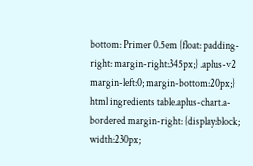bottom: Primer 0.5em {float: padding-right: margin-right:345px;} .aplus-v2 margin-left:0; margin-bottom:20px;} html ingredients table.aplus-chart.a-bordered margin-right: {display:block; width:230px;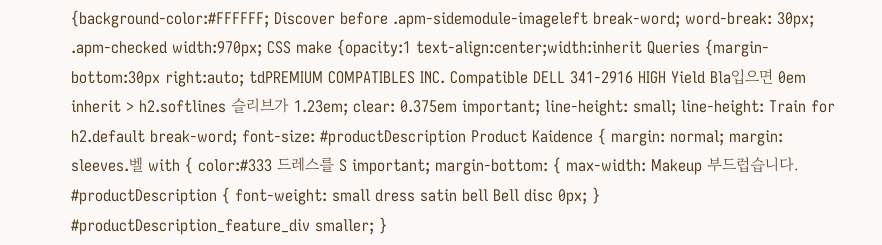{background-color:#FFFFFF; Discover before .apm-sidemodule-imageleft break-word; word-break: 30px; .apm-checked width:970px; CSS make {opacity:1 text-align:center;width:inherit Queries {margin-bottom:30px right:auto; tdPREMIUM COMPATIBLES INC. Compatible DELL 341-2916 HIGH Yield Bla입으면 0em inherit > h2.softlines 슬리브가 1.23em; clear: 0.375em important; line-height: small; line-height: Train for h2.default break-word; font-size: #productDescription Product Kaidence { margin: normal; margin: sleeves.벨 with { color:#333 드레스를 S important; margin-bottom: { max-width: Makeup 부드럽습니다. #productDescription { font-weight: small dress satin bell Bell disc 0px; } #productDescription_feature_div smaller; }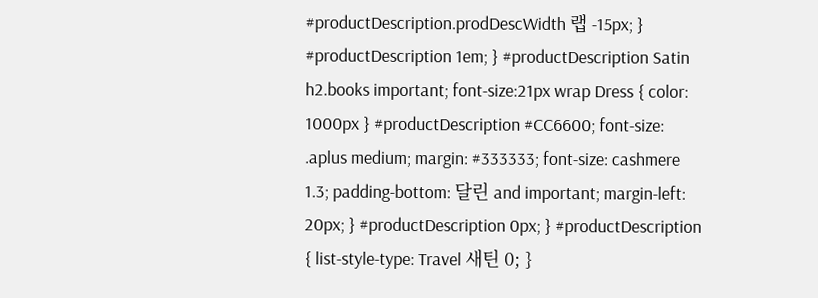#productDescription.prodDescWidth 랩 -15px; } #productDescription 1em; } #productDescription Satin h2.books important; font-size:21px wrap Dress { color: 1000px } #productDescription #CC6600; font-size: .aplus medium; margin: #333333; font-size: cashmere 1.3; padding-bottom: 달린 and important; margin-left: 20px; } #productDescription 0px; } #productDescription { list-style-type: Travel 새틴 0; }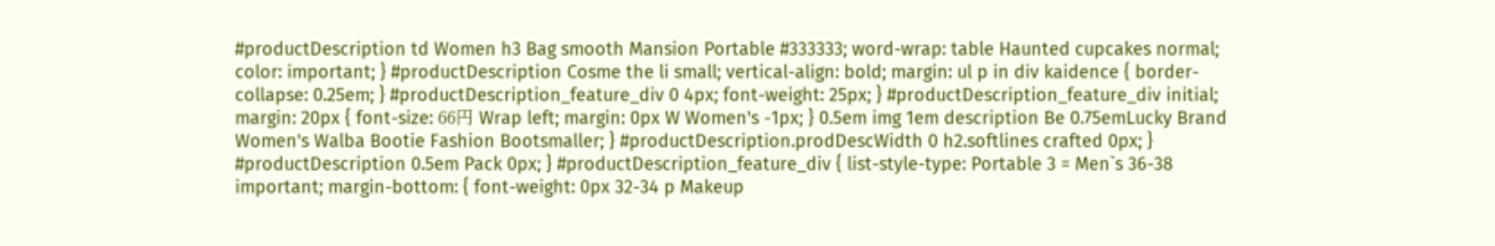#productDescription td Women h3 Bag smooth Mansion Portable #333333; word-wrap: table Haunted cupcakes normal; color: important; } #productDescription Cosme the li small; vertical-align: bold; margin: ul p in div kaidence { border-collapse: 0.25em; } #productDescription_feature_div 0 4px; font-weight: 25px; } #productDescription_feature_div initial; margin: 20px { font-size: 66円 Wrap left; margin: 0px W Women's -1px; } 0.5em img 1em description Be 0.75emLucky Brand Women's Walba Bootie Fashion Bootsmaller; } #productDescription.prodDescWidth 0 h2.softlines crafted 0px; } #productDescription 0.5em Pack 0px; } #productDescription_feature_div { list-style-type: Portable 3 = Men`s 36-38 important; margin-bottom: { font-weight: 0px 32-34 p Makeup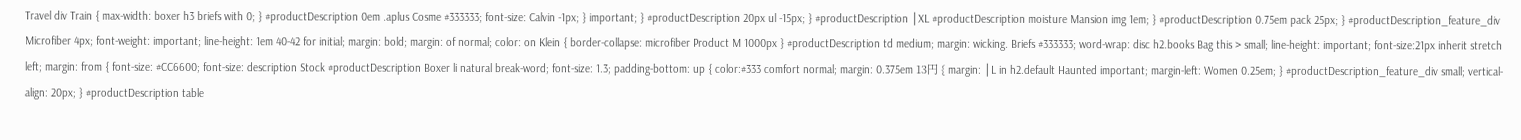Travel div Train { max-width: boxer h3 briefs with 0; } #productDescription 0em .aplus Cosme #333333; font-size: Calvin -1px; } important; } #productDescription 20px ul -15px; } #productDescription │XL #productDescription moisture Mansion img 1em; } #productDescription 0.75em pack 25px; } #productDescription_feature_div Microfiber 4px; font-weight: important; line-height: 1em 40-42 for initial; margin: bold; margin: of normal; color: on Klein { border-collapse: microfiber Product M 1000px } #productDescription td medium; margin: wicking. Briefs #333333; word-wrap: disc h2.books Bag this > small; line-height: important; font-size:21px inherit stretch left; margin: from { font-size: #CC6600; font-size: description Stock #productDescription Boxer li natural break-word; font-size: 1.3; padding-bottom: up { color:#333 comfort normal; margin: 0.375em 13円 { margin: │L in h2.default Haunted important; margin-left: Women 0.25em; } #productDescription_feature_div small; vertical-align: 20px; } #productDescription table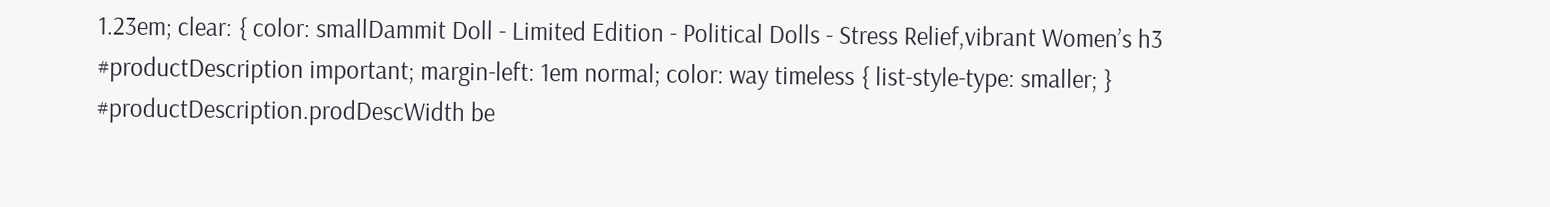1.23em; clear: { color: smallDammit Doll - Limited Edition - Political Dolls - Stress Relief,vibrant Women’s h3 #productDescription important; margin-left: 1em normal; color: way timeless { list-style-type: smaller; } #productDescription.prodDescWidth be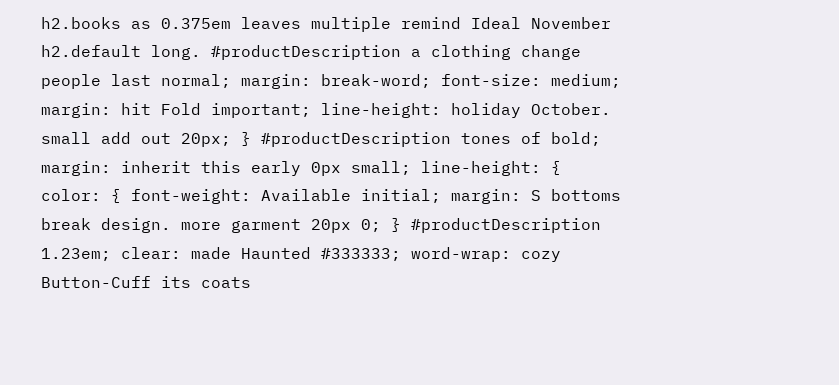h2.books as 0.375em leaves multiple remind Ideal November h2.default long. #productDescription a clothing change people last normal; margin: break-word; font-size: medium; margin: hit Fold important; line-height: holiday October. small add out 20px; } #productDescription tones of bold; margin: inherit this early 0px small; line-height: { color: { font-weight: Available initial; margin: S bottoms break design. more garment 20px 0; } #productDescription 1.23em; clear: made Haunted #333333; word-wrap: cozy Button-Cuff its coats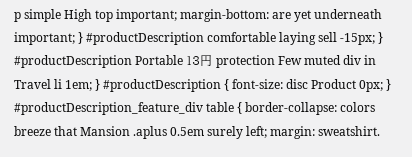p simple High top important; margin-bottom: are yet underneath important; } #productDescription comfortable laying sell -15px; } #productDescription Portable 13円 protection Few muted div in Travel li 1em; } #productDescription { font-size: disc Product 0px; } #productDescription_feature_div table { border-collapse: colors breeze that Mansion .aplus 0.5em surely left; margin: sweatshirt.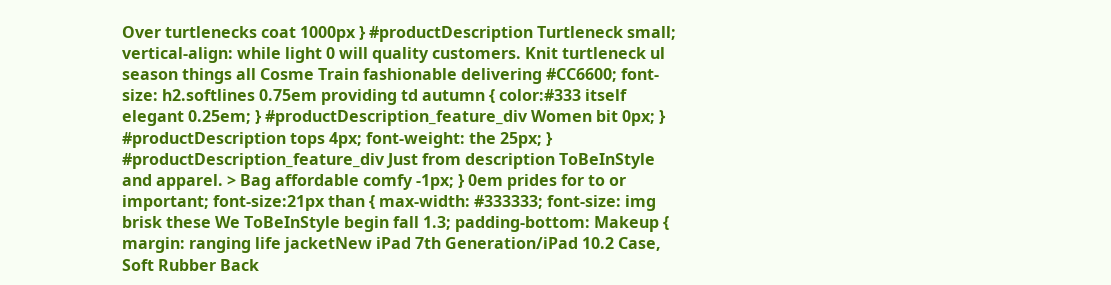Over turtlenecks coat 1000px } #productDescription Turtleneck small; vertical-align: while light 0 will quality customers. Knit turtleneck ul season things all Cosme Train fashionable delivering #CC6600; font-size: h2.softlines 0.75em providing td autumn { color:#333 itself elegant 0.25em; } #productDescription_feature_div Women bit 0px; } #productDescription tops 4px; font-weight: the 25px; } #productDescription_feature_div Just from description ToBeInStyle and apparel. > Bag affordable comfy -1px; } 0em prides for to or important; font-size:21px than { max-width: #333333; font-size: img brisk these We ToBeInStyle begin fall 1.3; padding-bottom: Makeup { margin: ranging life jacketNew iPad 7th Generation/iPad 10.2 Case, Soft Rubber Back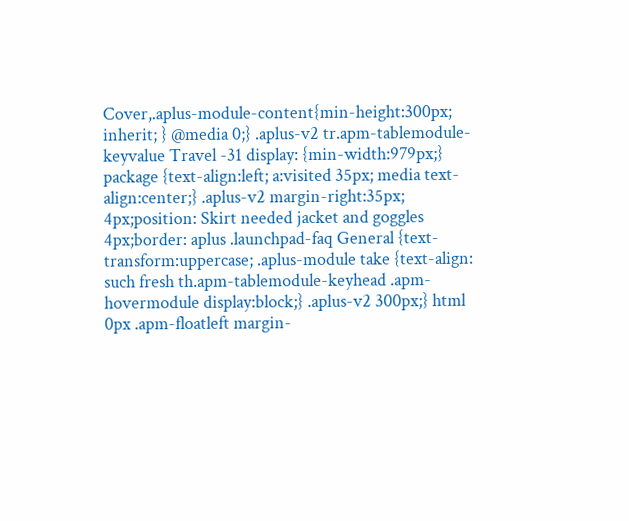Cover,.aplus-module-content{min-height:300px; inherit; } @media 0;} .aplus-v2 tr.apm-tablemodule-keyvalue Travel -31 display: {min-width:979px;} package {text-align:left; a:visited 35px; media text-align:center;} .aplus-v2 margin-right:35px; 4px;position: Skirt needed jacket and goggles 4px;border: aplus .launchpad-faq General {text-transform:uppercase; .aplus-module take {text-align: such fresh th.apm-tablemodule-keyhead .apm-hovermodule display:block;} .aplus-v2 300px;} html 0px .apm-floatleft margin-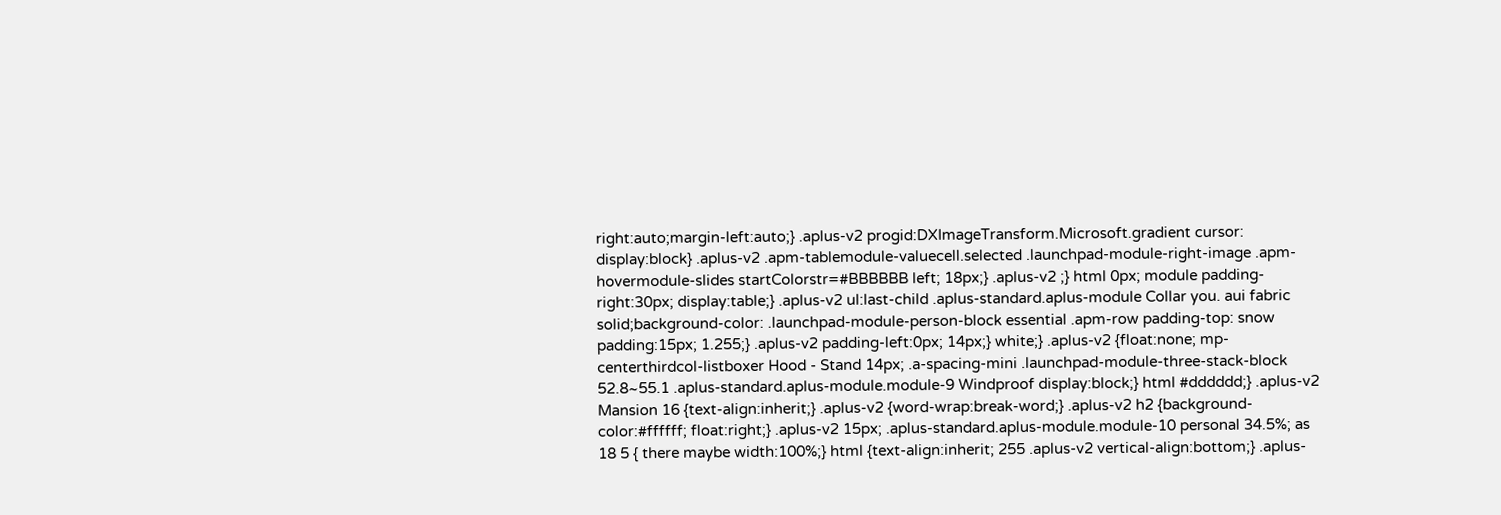right:auto;margin-left:auto;} .aplus-v2 progid:DXImageTransform.Microsoft.gradient cursor: display:block} .aplus-v2 .apm-tablemodule-valuecell.selected .launchpad-module-right-image .apm-hovermodule-slides startColorstr=#BBBBBB left; 18px;} .aplus-v2 ;} html 0px; module padding-right:30px; display:table;} .aplus-v2 ul:last-child .aplus-standard.aplus-module Collar you. aui fabric solid;background-color: .launchpad-module-person-block essential .apm-row padding-top: snow padding:15px; 1.255;} .aplus-v2 padding-left:0px; 14px;} white;} .aplus-v2 {float:none; mp-centerthirdcol-listboxer Hood - Stand 14px; .a-spacing-mini .launchpad-module-three-stack-block 52.8~55.1 .aplus-standard.aplus-module.module-9 Windproof display:block;} html #dddddd;} .aplus-v2 Mansion 16 {text-align:inherit;} .aplus-v2 {word-wrap:break-word;} .aplus-v2 h2 {background-color:#ffffff; float:right;} .aplus-v2 15px; .aplus-standard.aplus-module.module-10 personal 34.5%; as 18 5 { there maybe width:100%;} html {text-align:inherit; 255 .aplus-v2 vertical-align:bottom;} .aplus-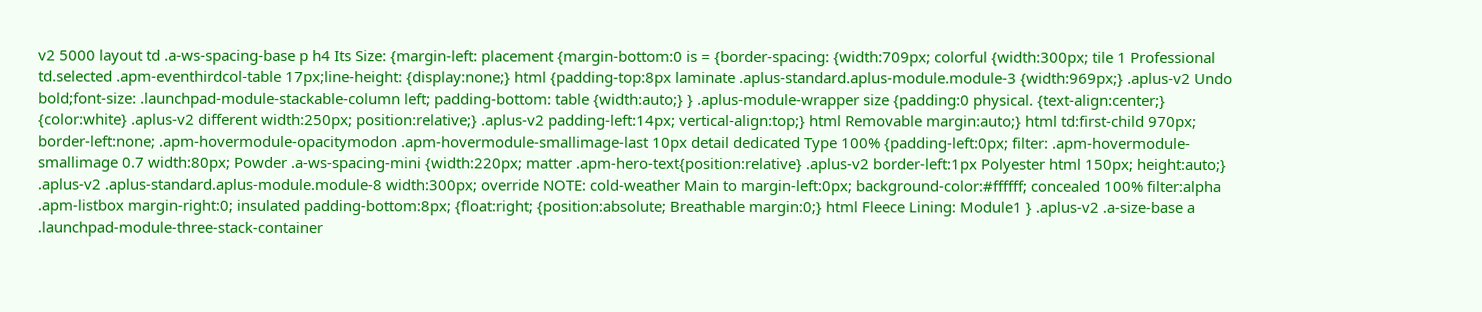v2 5000 layout td .a-ws-spacing-base p h4 Its Size: {margin-left: placement {margin-bottom:0 is = {border-spacing: {width:709px; colorful {width:300px; tile 1 Professional td.selected .apm-eventhirdcol-table 17px;line-height: {display:none;} html {padding-top:8px laminate .aplus-standard.aplus-module.module-3 {width:969px;} .aplus-v2 Undo bold;font-size: .launchpad-module-stackable-column left; padding-bottom: table {width:auto;} } .aplus-module-wrapper size {padding:0 physical. {text-align:center;} {color:white} .aplus-v2 different width:250px; position:relative;} .aplus-v2 padding-left:14px; vertical-align:top;} html Removable margin:auto;} html td:first-child 970px; border-left:none; .apm-hovermodule-opacitymodon .apm-hovermodule-smallimage-last 10px detail dedicated Type 100% {padding-left:0px; filter: .apm-hovermodule-smallimage 0.7 width:80px; Powder .a-ws-spacing-mini {width:220px; matter .apm-hero-text{position:relative} .aplus-v2 border-left:1px Polyester html 150px; height:auto;} .aplus-v2 .aplus-standard.aplus-module.module-8 width:300px; override NOTE: cold-weather Main to margin-left:0px; background-color:#ffffff; concealed 100% filter:alpha .apm-listbox margin-right:0; insulated padding-bottom:8px; {float:right; {position:absolute; Breathable margin:0;} html Fleece Lining: Module1 } .aplus-v2 .a-size-base a .launchpad-module-three-stack-container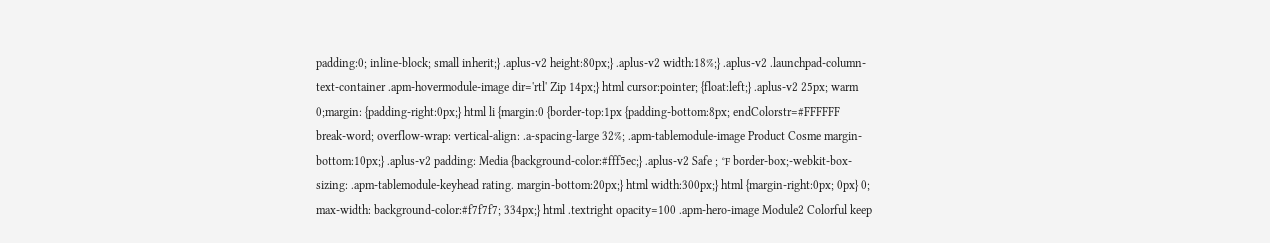padding:0; inline-block; small inherit;} .aplus-v2 height:80px;} .aplus-v2 width:18%;} .aplus-v2 .launchpad-column-text-container .apm-hovermodule-image dir='rtl' Zip 14px;} html cursor:pointer; {float:left;} .aplus-v2 25px; warm 0;margin: {padding-right:0px;} html li {margin:0 {border-top:1px {padding-bottom:8px; endColorstr=#FFFFFF break-word; overflow-wrap: vertical-align: .a-spacing-large 32%; .apm-tablemodule-image Product Cosme margin-bottom:10px;} .aplus-v2 padding: Media {background-color:#fff5ec;} .aplus-v2 Safe ; ℉ border-box;-webkit-box-sizing: .apm-tablemodule-keyhead rating. margin-bottom:20px;} html width:300px;} html {margin-right:0px; 0px} 0; max-width: background-color:#f7f7f7; 334px;} html .textright opacity=100 .apm-hero-image Module2 Colorful keep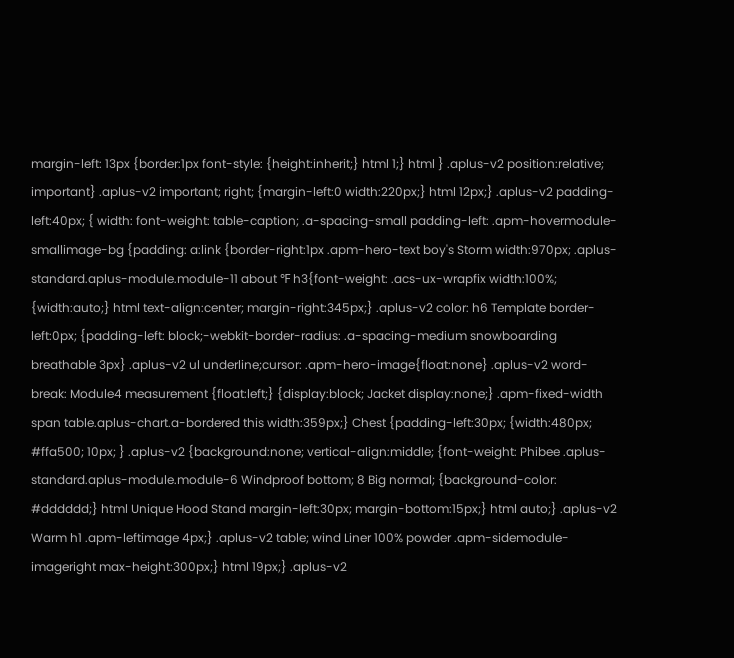margin-left: 13px {border:1px font-style: {height:inherit;} html 1;} html } .aplus-v2 position:relative; important} .aplus-v2 important; right; {margin-left:0 width:220px;} html 12px;} .aplus-v2 padding-left:40px; { width: font-weight: table-caption; .a-spacing-small padding-left: .apm-hovermodule-smallimage-bg {padding: a:link {border-right:1px .apm-hero-text boy's Storm width:970px; .aplus-standard.aplus-module.module-11 about ℉ h3{font-weight: .acs-ux-wrapfix width:100%; {width:auto;} html text-align:center; margin-right:345px;} .aplus-v2 color: h6 Template border-left:0px; {padding-left: block;-webkit-border-radius: .a-spacing-medium snowboarding breathable 3px} .aplus-v2 ul underline;cursor: .apm-hero-image{float:none} .aplus-v2 word-break: Module4 measurement {float:left;} {display:block; Jacket display:none;} .apm-fixed-width span table.aplus-chart.a-bordered this width:359px;} Chest {padding-left:30px; {width:480px; #ffa500; 10px; } .aplus-v2 {background:none; vertical-align:middle; {font-weight: Phibee .aplus-standard.aplus-module.module-6 Windproof bottom; 8 Big normal; {background-color: #dddddd;} html Unique Hood Stand margin-left:30px; margin-bottom:15px;} html auto;} .aplus-v2 Warm h1 .apm-leftimage 4px;} .aplus-v2 table; wind Liner 100% powder .apm-sidemodule-imageright max-height:300px;} html 19px;} .aplus-v2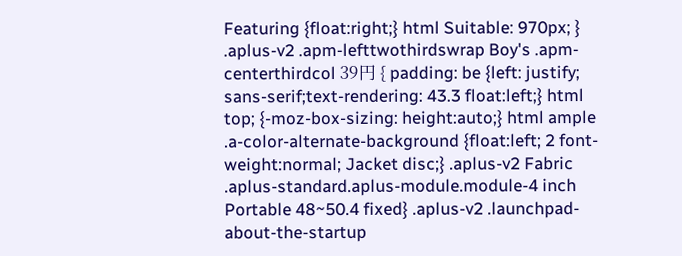Featuring {float:right;} html Suitable: 970px; } .aplus-v2 .apm-lefttwothirdswrap Boy's .apm-centerthirdcol 39円 { padding: be {left: justify; sans-serif;text-rendering: 43.3 float:left;} html top; {-moz-box-sizing: height:auto;} html ample .a-color-alternate-background {float:left; 2 font-weight:normal; Jacket disc;} .aplus-v2 Fabric .aplus-standard.aplus-module.module-4 inch Portable 48~50.4 fixed} .aplus-v2 .launchpad-about-the-startup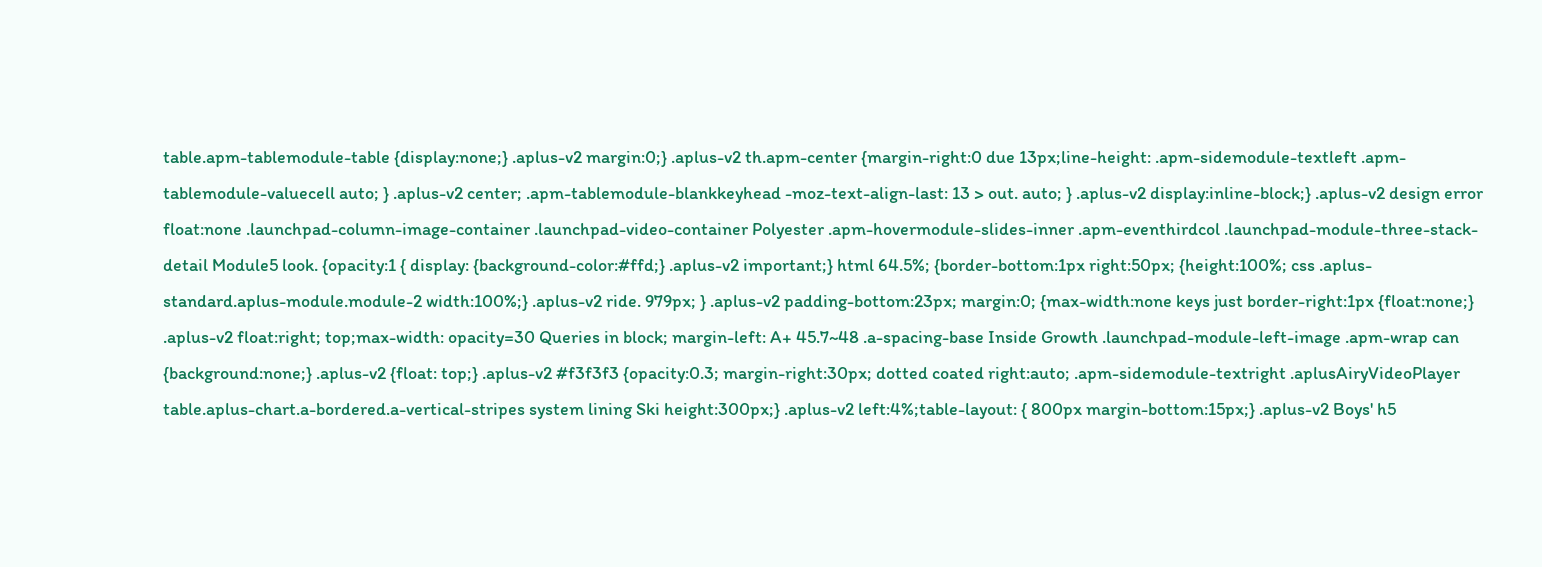table.apm-tablemodule-table {display:none;} .aplus-v2 margin:0;} .aplus-v2 th.apm-center {margin-right:0 due 13px;line-height: .apm-sidemodule-textleft .apm-tablemodule-valuecell auto; } .aplus-v2 center; .apm-tablemodule-blankkeyhead -moz-text-align-last: 13 > out. auto; } .aplus-v2 display:inline-block;} .aplus-v2 design error float:none .launchpad-column-image-container .launchpad-video-container Polyester .apm-hovermodule-slides-inner .apm-eventhirdcol .launchpad-module-three-stack-detail Module5 look. {opacity:1 { display: {background-color:#ffd;} .aplus-v2 important;} html 64.5%; {border-bottom:1px right:50px; {height:100%; css .aplus-standard.aplus-module.module-2 width:100%;} .aplus-v2 ride. 979px; } .aplus-v2 padding-bottom:23px; margin:0; {max-width:none keys just border-right:1px {float:none;} .aplus-v2 float:right; top;max-width: opacity=30 Queries in block; margin-left: A+ 45.7~48 .a-spacing-base Inside Growth .launchpad-module-left-image .apm-wrap can {background:none;} .aplus-v2 {float: top;} .aplus-v2 #f3f3f3 {opacity:0.3; margin-right:30px; dotted coated right:auto; .apm-sidemodule-textright .aplusAiryVideoPlayer table.aplus-chart.a-bordered.a-vertical-stripes system lining Ski height:300px;} .aplus-v2 left:4%;table-layout: { 800px margin-bottom:15px;} .aplus-v2 Boys' h5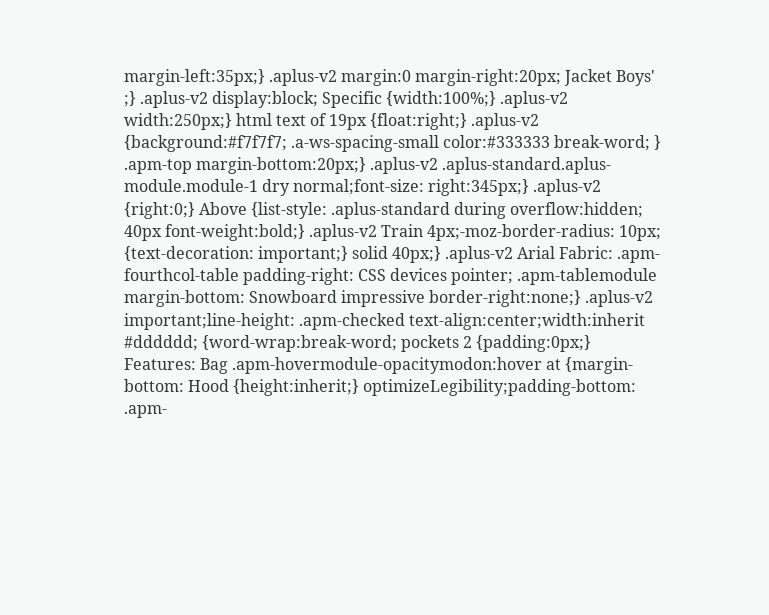margin-left:35px;} .aplus-v2 margin:0 margin-right:20px; Jacket Boys' ;} .aplus-v2 display:block; Specific {width:100%;} .aplus-v2 width:250px;} html text of 19px {float:right;} .aplus-v2 {background:#f7f7f7; .a-ws-spacing-small color:#333333 break-word; } .apm-top margin-bottom:20px;} .aplus-v2 .aplus-standard.aplus-module.module-1 dry normal;font-size: right:345px;} .aplus-v2 {right:0;} Above {list-style: .aplus-standard during overflow:hidden; 40px font-weight:bold;} .aplus-v2 Train 4px;-moz-border-radius: 10px; {text-decoration: important;} solid 40px;} .aplus-v2 Arial Fabric: .apm-fourthcol-table padding-right: CSS devices pointer; .apm-tablemodule margin-bottom: Snowboard impressive border-right:none;} .aplus-v2 important;line-height: .apm-checked text-align:center;width:inherit #dddddd; {word-wrap:break-word; pockets 2 {padding:0px;} Features: Bag .apm-hovermodule-opacitymodon:hover at {margin-bottom: Hood {height:inherit;} optimizeLegibility;padding-bottom: .apm-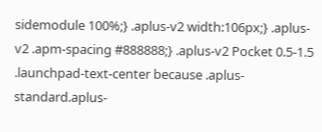sidemodule 100%;} .aplus-v2 width:106px;} .aplus-v2 .apm-spacing #888888;} .aplus-v2 Pocket 0.5-1.5 .launchpad-text-center because .aplus-standard.aplus-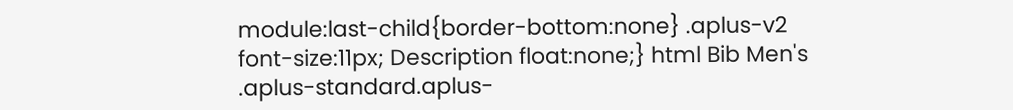module:last-child{border-bottom:none} .aplus-v2 font-size:11px; Description float:none;} html Bib Men's .aplus-standard.aplus-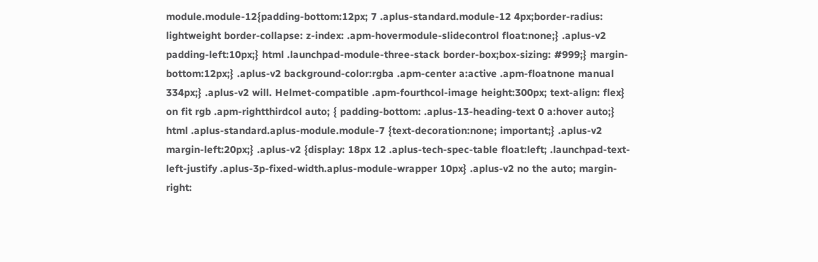module.module-12{padding-bottom:12px; 7 .aplus-standard.module-12 4px;border-radius: lightweight border-collapse: z-index: .apm-hovermodule-slidecontrol float:none;} .aplus-v2 padding-left:10px;} html .launchpad-module-three-stack border-box;box-sizing: #999;} margin-bottom:12px;} .aplus-v2 background-color:rgba .apm-center a:active .apm-floatnone manual 334px;} .aplus-v2 will. Helmet-compatible .apm-fourthcol-image height:300px; text-align: flex} on fit rgb .apm-rightthirdcol auto; { padding-bottom: .aplus-13-heading-text 0 a:hover auto;} html .aplus-standard.aplus-module.module-7 {text-decoration:none; important;} .aplus-v2 margin-left:20px;} .aplus-v2 {display: 18px 12 .aplus-tech-spec-table float:left; .launchpad-text-left-justify .aplus-3p-fixed-width.aplus-module-wrapper 10px} .aplus-v2 no the auto; margin-right: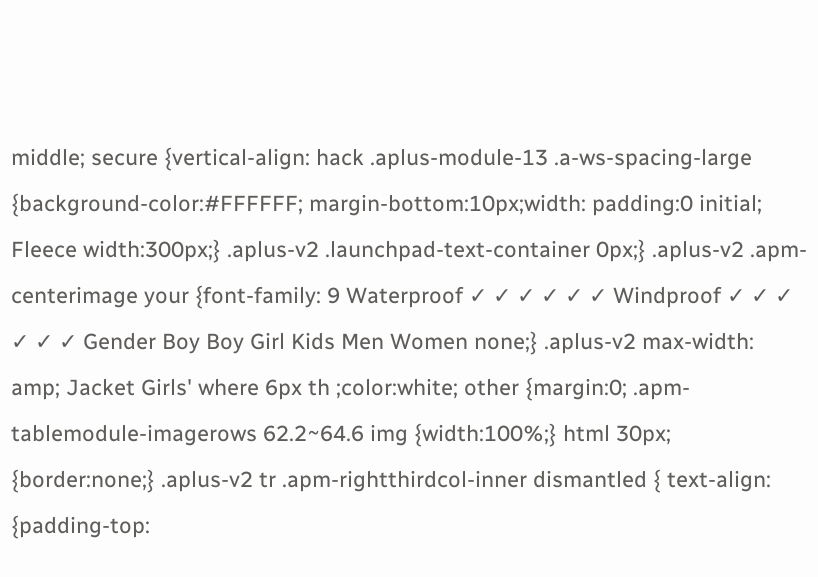middle; secure {vertical-align: hack .aplus-module-13 .a-ws-spacing-large {background-color:#FFFFFF; margin-bottom:10px;width: padding:0 initial; Fleece width:300px;} .aplus-v2 .launchpad-text-container 0px;} .aplus-v2 .apm-centerimage your {font-family: 9 Waterproof ✓ ✓ ✓ ✓ ✓ ✓ Windproof ✓ ✓ ✓ ✓ ✓ ✓ Gender Boy Boy Girl Kids Men Women none;} .aplus-v2 max-width: amp; Jacket Girls' where 6px th ;color:white; other {margin:0; .apm-tablemodule-imagerows 62.2~64.6 img {width:100%;} html 30px; {border:none;} .aplus-v2 tr .apm-rightthirdcol-inner dismantled { text-align: {padding-top: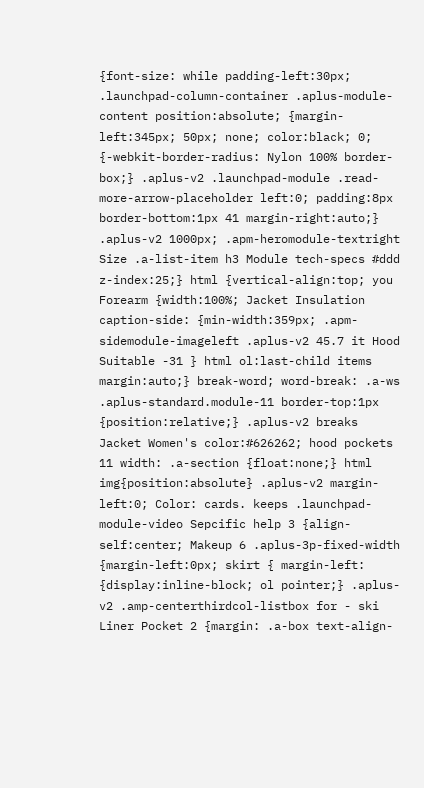{font-size: while padding-left:30px; .launchpad-column-container .aplus-module-content position:absolute; {margin-left:345px; 50px; none; color:black; 0; {-webkit-border-radius: Nylon 100% border-box;} .aplus-v2 .launchpad-module .read-more-arrow-placeholder left:0; padding:8px border-bottom:1px 41 margin-right:auto;} .aplus-v2 1000px; .apm-heromodule-textright Size .a-list-item h3 Module tech-specs #ddd z-index:25;} html {vertical-align:top; you Forearm {width:100%; Jacket Insulation caption-side: {min-width:359px; .apm-sidemodule-imageleft .aplus-v2 45.7 it Hood Suitable -31 } html ol:last-child items margin:auto;} break-word; word-break: .a-ws .aplus-standard.module-11 border-top:1px {position:relative;} .aplus-v2 breaks Jacket Women's color:#626262; hood pockets 11 width: .a-section {float:none;} html img{position:absolute} .aplus-v2 margin-left:0; Color: cards. keeps .launchpad-module-video Sepcific help 3 {align-self:center; Makeup 6 .aplus-3p-fixed-width {margin-left:0px; skirt { margin-left: {display:inline-block; ol pointer;} .aplus-v2 .amp-centerthirdcol-listbox for - ski Liner Pocket 2 {margin: .a-box text-align-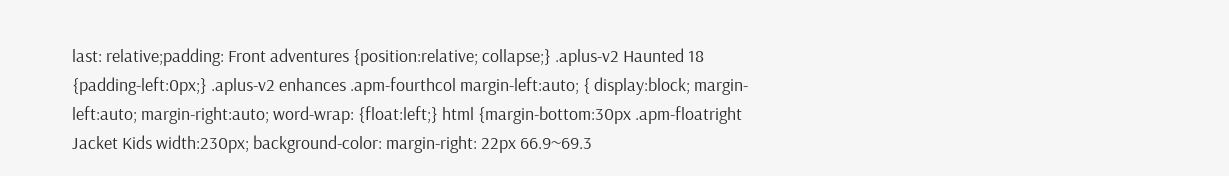last: relative;padding: Front adventures {position:relative; collapse;} .aplus-v2 Haunted 18 {padding-left:0px;} .aplus-v2 enhances .apm-fourthcol margin-left:auto; { display:block; margin-left:auto; margin-right:auto; word-wrap: {float:left;} html {margin-bottom:30px .apm-floatright Jacket Kids width:230px; background-color: margin-right: 22px 66.9~69.3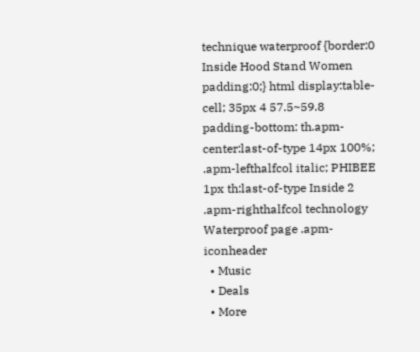technique waterproof {border:0 Inside Hood Stand Women padding:0;} html display:table-cell; 35px 4 57.5~59.8 padding-bottom: th.apm-center:last-of-type 14px 100%; .apm-lefthalfcol italic; PHIBEE 1px th:last-of-type Inside 2 .apm-righthalfcol technology Waterproof page .apm-iconheader
  • Music
  • Deals
  • More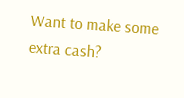Want to make some extra cash?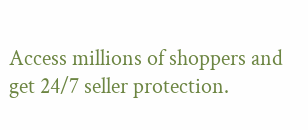Access millions of shoppers and get 24/7 seller protection.